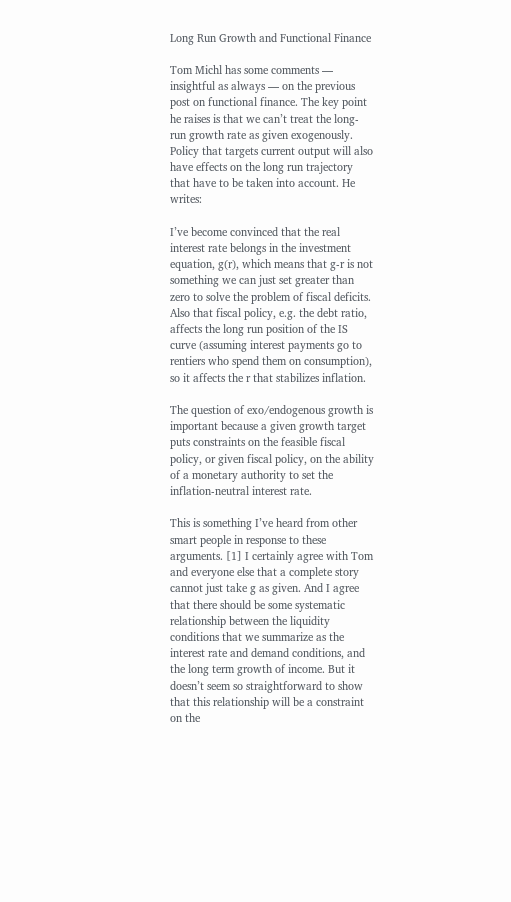Long Run Growth and Functional Finance

Tom Michl has some comments — insightful as always — on the previous post on functional finance. The key point he raises is that we can’t treat the long-run growth rate as given exogenously. Policy that targets current output will also have effects on the long run trajectory that have to be taken into account. He writes:

I’ve become convinced that the real interest rate belongs in the investment equation, g(r), which means that g-r is not something we can just set greater than zero to solve the problem of fiscal deficits. Also that fiscal policy, e.g. the debt ratio, affects the long run position of the IS curve (assuming interest payments go to rentiers who spend them on consumption), so it affects the r that stabilizes inflation.

The question of exo/endogenous growth is important because a given growth target puts constraints on the feasible fiscal policy, or given fiscal policy, on the ability of a monetary authority to set the inflation-neutral interest rate.

This is something I’ve heard from other smart people in response to these arguments. [1] I certainly agree with Tom and everyone else that a complete story cannot just take g as given. And I agree that there should be some systematic relationship between the liquidity conditions that we summarize as the interest rate and demand conditions, and the long term growth of income. But it doesn’t seem so straightforward to show that this relationship will be a constraint on the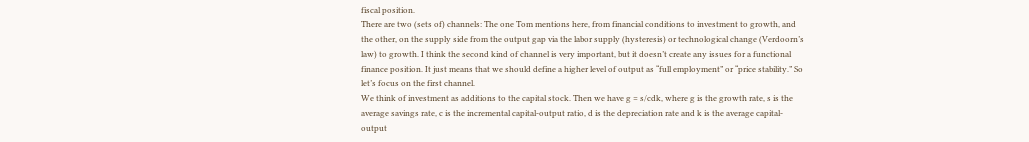fiscal position.
There are two (sets of) channels: The one Tom mentions here, from financial conditions to investment to growth, and the other, on the supply side from the output gap via the labor supply (hysteresis) or technological change (Verdoorn’s law) to growth. I think the second kind of channel is very important, but it doesn’t create any issues for a functional finance position. It just means that we should define a higher level of output as “full employment” or “price stability.” So let’s focus on the first channel.
We think of investment as additions to the capital stock. Then we have g = s/cdk, where g is the growth rate, s is the average savings rate, c is the incremental capital-output ratio, d is the depreciation rate and k is the average capital-output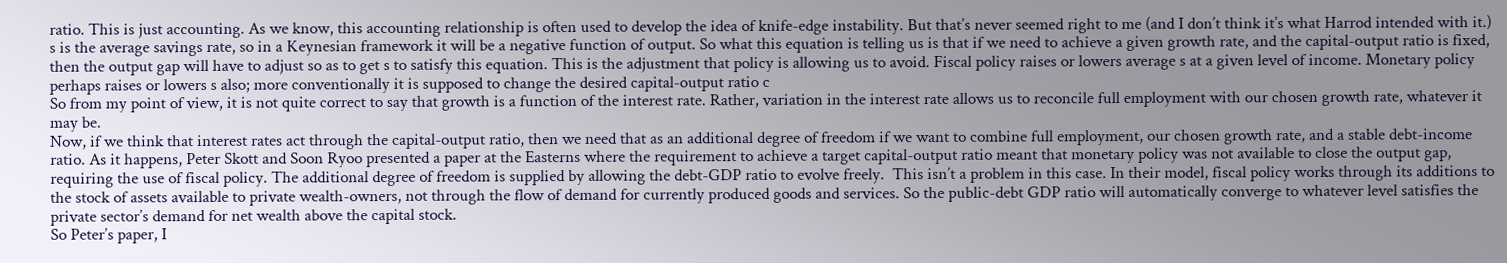ratio. This is just accounting. As we know, this accounting relationship is often used to develop the idea of knife-edge instability. But that’s never seemed right to me (and I don’t think it’s what Harrod intended with it.) s is the average savings rate, so in a Keynesian framework it will be a negative function of output. So what this equation is telling us is that if we need to achieve a given growth rate, and the capital-output ratio is fixed, then the output gap will have to adjust so as to get s to satisfy this equation. This is the adjustment that policy is allowing us to avoid. Fiscal policy raises or lowers average s at a given level of income. Monetary policy perhaps raises or lowers s also; more conventionally it is supposed to change the desired capital-output ratio c
So from my point of view, it is not quite correct to say that growth is a function of the interest rate. Rather, variation in the interest rate allows us to reconcile full employment with our chosen growth rate, whatever it may be.
Now, if we think that interest rates act through the capital-output ratio, then we need that as an additional degree of freedom if we want to combine full employment, our chosen growth rate, and a stable debt-income ratio. As it happens, Peter Skott and Soon Ryoo presented a paper at the Easterns where the requirement to achieve a target capital-output ratio meant that monetary policy was not available to close the output gap, requiring the use of fiscal policy. The additional degree of freedom is supplied by allowing the debt-GDP ratio to evolve freely.  This isn’t a problem in this case. In their model, fiscal policy works through its additions to the stock of assets available to private wealth-owners, not through the flow of demand for currently produced goods and services. So the public-debt GDP ratio will automatically converge to whatever level satisfies the private sector’s demand for net wealth above the capital stock.
So Peter’s paper, I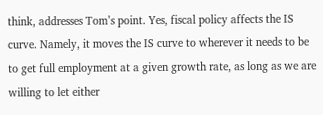think, addresses Tom’s point. Yes, fiscal policy affects the IS curve. Namely, it moves the IS curve to wherever it needs to be to get full employment at a given growth rate, as long as we are willing to let either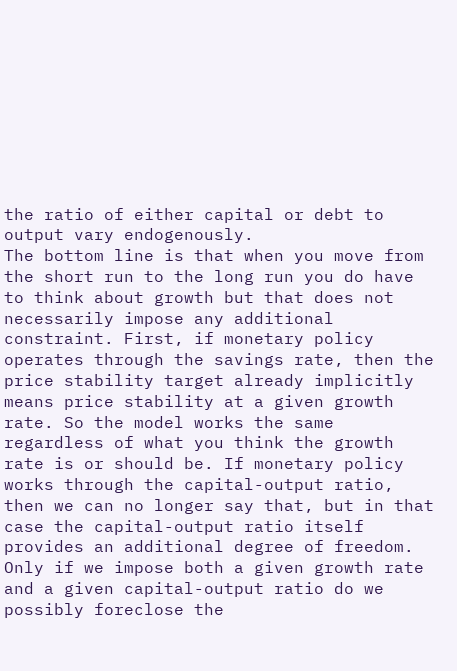the ratio of either capital or debt to output vary endogenously.
The bottom line is that when you move from the short run to the long run you do have to think about growth but that does not necessarily impose any additional constraint. First, if monetary policy operates through the savings rate, then the price stability target already implicitly means price stability at a given growth rate. So the model works the same regardless of what you think the growth rate is or should be. If monetary policy works through the capital-output ratio, then we can no longer say that, but in that case the capital-output ratio itself provides an additional degree of freedom. Only if we impose both a given growth rate and a given capital-output ratio do we possibly foreclose the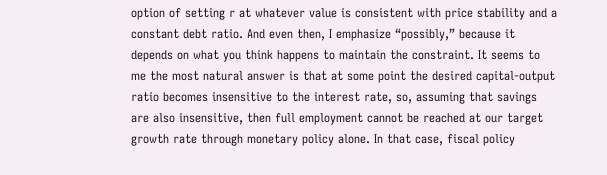option of setting r at whatever value is consistent with price stability and a constant debt ratio. And even then, I emphasize “possibly,” because it depends on what you think happens to maintain the constraint. It seems to me the most natural answer is that at some point the desired capital-output ratio becomes insensitive to the interest rate, so, assuming that savings are also insensitive, then full employment cannot be reached at our target growth rate through monetary policy alone. In that case, fiscal policy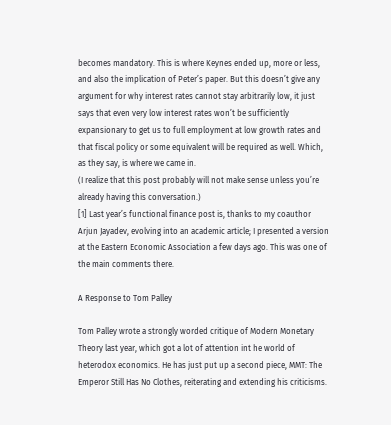becomes mandatory. This is where Keynes ended up, more or less, and also the implication of Peter’s paper. But this doesn’t give any argument for why interest rates cannot stay arbitrarily low, it just says that even very low interest rates won’t be sufficiently expansionary to get us to full employment at low growth rates and that fiscal policy or some equivalent will be required as well. Which, as they say, is where we came in.
(I realize that this post probably will not make sense unless you’re already having this conversation.)
[1] Last year’s functional finance post is, thanks to my coauthor Arjun Jayadev, evolving into an academic article; I presented a version at the Eastern Economic Association a few days ago. This was one of the main comments there.

A Response to Tom Palley

Tom Palley wrote a strongly worded critique of Modern Monetary Theory last year, which got a lot of attention int he world of heterodox economics. He has just put up a second piece, MMT: The Emperor Still Has No Clothes, reiterating and extending his criticisms.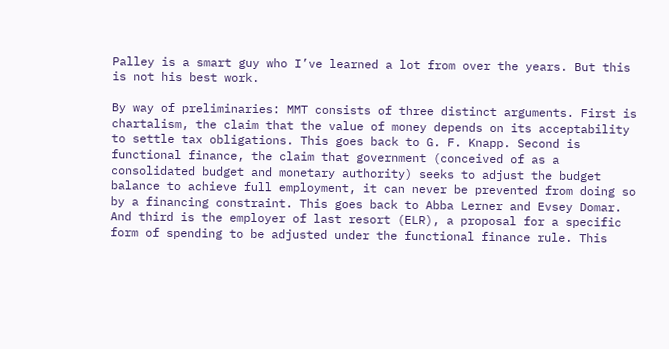Palley is a smart guy who I’ve learned a lot from over the years. But this is not his best work.

By way of preliminaries: MMT consists of three distinct arguments. First is chartalism, the claim that the value of money depends on its acceptability to settle tax obligations. This goes back to G. F. Knapp. Second is functional finance, the claim that government (conceived of as a consolidated budget and monetary authority) seeks to adjust the budget balance to achieve full employment, it can never be prevented from doing so by a financing constraint. This goes back to Abba Lerner and Evsey Domar. And third is the employer of last resort (ELR), a proposal for a specific form of spending to be adjusted under the functional finance rule. This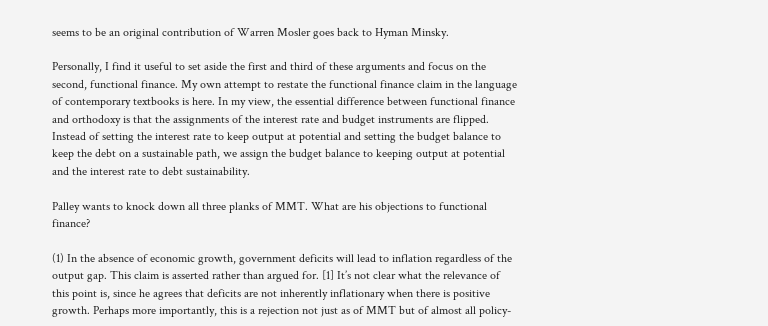seems to be an original contribution of Warren Mosler goes back to Hyman Minsky.

Personally, I find it useful to set aside the first and third of these arguments and focus on the second, functional finance. My own attempt to restate the functional finance claim in the language of contemporary textbooks is here. In my view, the essential difference between functional finance and orthodoxy is that the assignments of the interest rate and budget instruments are flipped. Instead of setting the interest rate to keep output at potential and setting the budget balance to keep the debt on a sustainable path, we assign the budget balance to keeping output at potential and the interest rate to debt sustainability.

Palley wants to knock down all three planks of MMT. What are his objections to functional finance?

(1) In the absence of economic growth, government deficits will lead to inflation regardless of the output gap. This claim is asserted rather than argued for. [1] It’s not clear what the relevance of this point is, since he agrees that deficits are not inherently inflationary when there is positive growth. Perhaps more importantly, this is a rejection not just as of MMT but of almost all policy-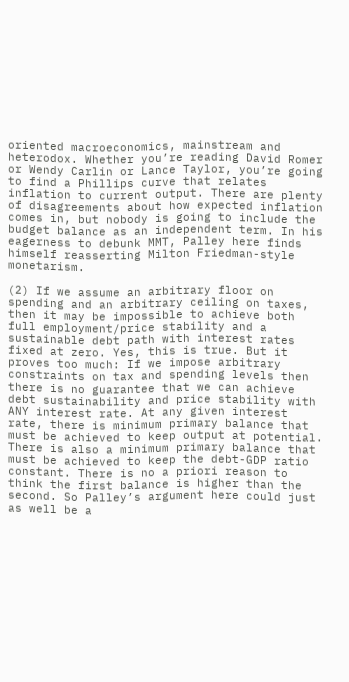oriented macroeconomics, mainstream and heterodox. Whether you’re reading David Romer or Wendy Carlin or Lance Taylor, you’re going to find a Phillips curve that relates inflation to current output. There are plenty of disagreements about how expected inflation comes in, but nobody is going to include the budget balance as an independent term. In his eagerness to debunk MMT, Palley here finds himself reasserting Milton Friedman-style monetarism.

(2) If we assume an arbitrary floor on spending and an arbitrary ceiling on taxes, then it may be impossible to achieve both full employment/price stability and a sustainable debt path with interest rates fixed at zero. Yes, this is true. But it proves too much: If we impose arbitrary constraints on tax and spending levels then there is no guarantee that we can achieve debt sustainability and price stability with ANY interest rate. At any given interest rate, there is minimum primary balance that must be achieved to keep output at potential. There is also a minimum primary balance that must be achieved to keep the debt-GDP ratio constant. There is no a priori reason to think the first balance is higher than the second. So Palley’s argument here could just as well be a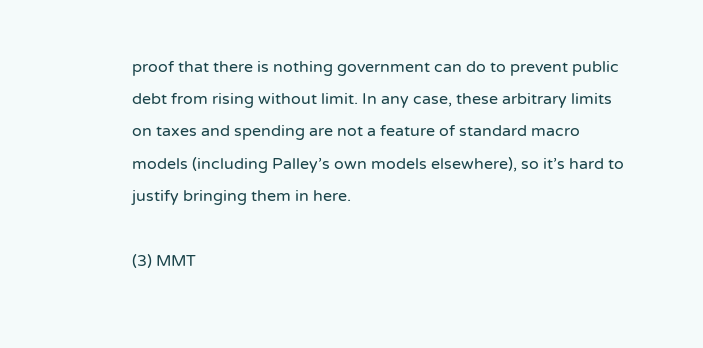proof that there is nothing government can do to prevent public debt from rising without limit. In any case, these arbitrary limits on taxes and spending are not a feature of standard macro models (including Palley’s own models elsewhere), so it’s hard to justify bringing them in here.

(3) MMT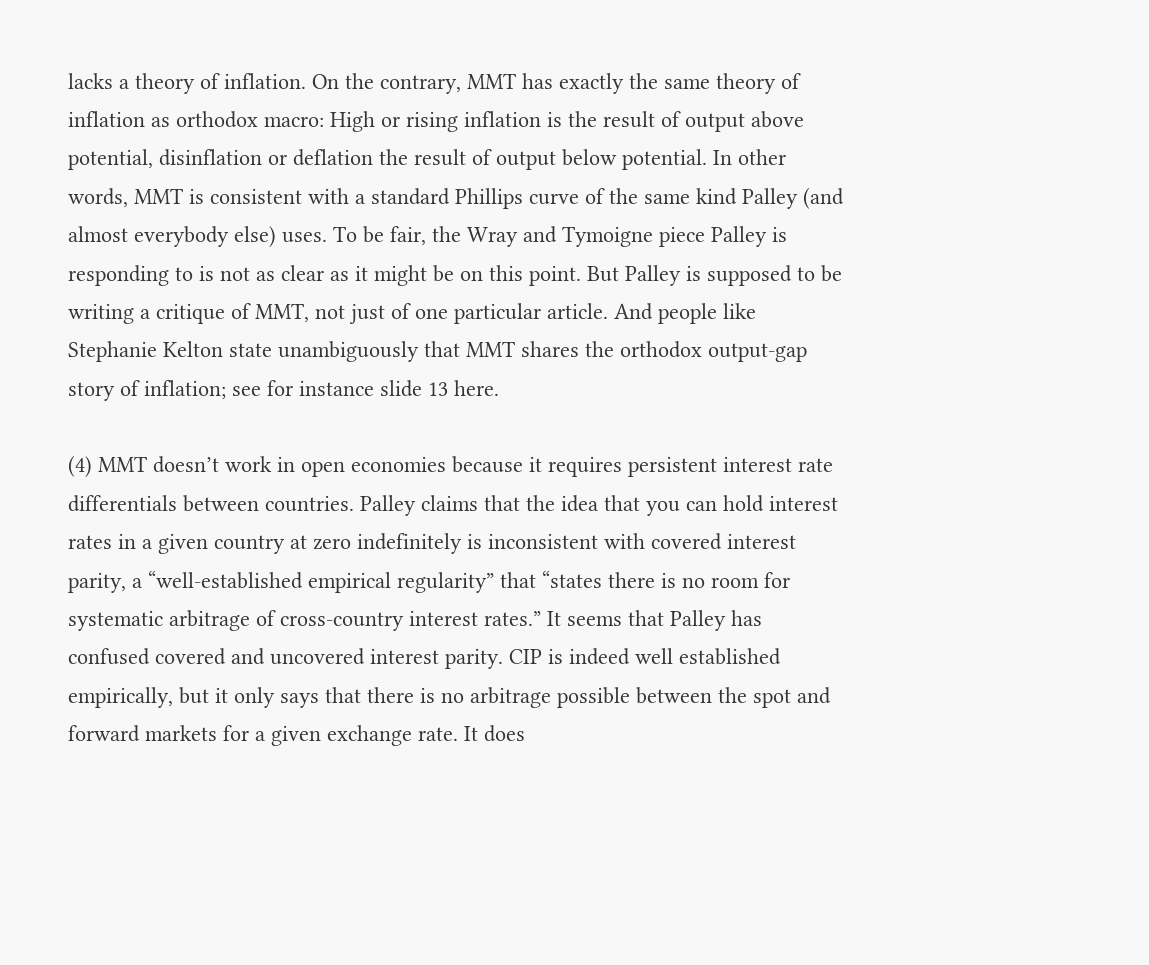lacks a theory of inflation. On the contrary, MMT has exactly the same theory of inflation as orthodox macro: High or rising inflation is the result of output above potential, disinflation or deflation the result of output below potential. In other words, MMT is consistent with a standard Phillips curve of the same kind Palley (and almost everybody else) uses. To be fair, the Wray and Tymoigne piece Palley is responding to is not as clear as it might be on this point. But Palley is supposed to be writing a critique of MMT, not just of one particular article. And people like Stephanie Kelton state unambiguously that MMT shares the orthodox output-gap story of inflation; see for instance slide 13 here.

(4) MMT doesn’t work in open economies because it requires persistent interest rate differentials between countries. Palley claims that the idea that you can hold interest rates in a given country at zero indefinitely is inconsistent with covered interest parity, a “well-established empirical regularity” that “states there is no room for systematic arbitrage of cross-country interest rates.” It seems that Palley has confused covered and uncovered interest parity. CIP is indeed well established empirically, but it only says that there is no arbitrage possible between the spot and forward markets for a given exchange rate. It does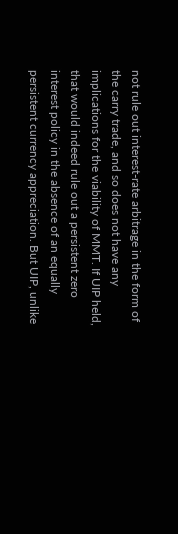not rule out interest-rate arbitrage in the form of the carry trade, and so does not have any implications for the viability of MMT. If UIP held, that would indeed rule out a persistent zero interest policy in the absence of an equally persistent currency appreciation. But UIP, unlike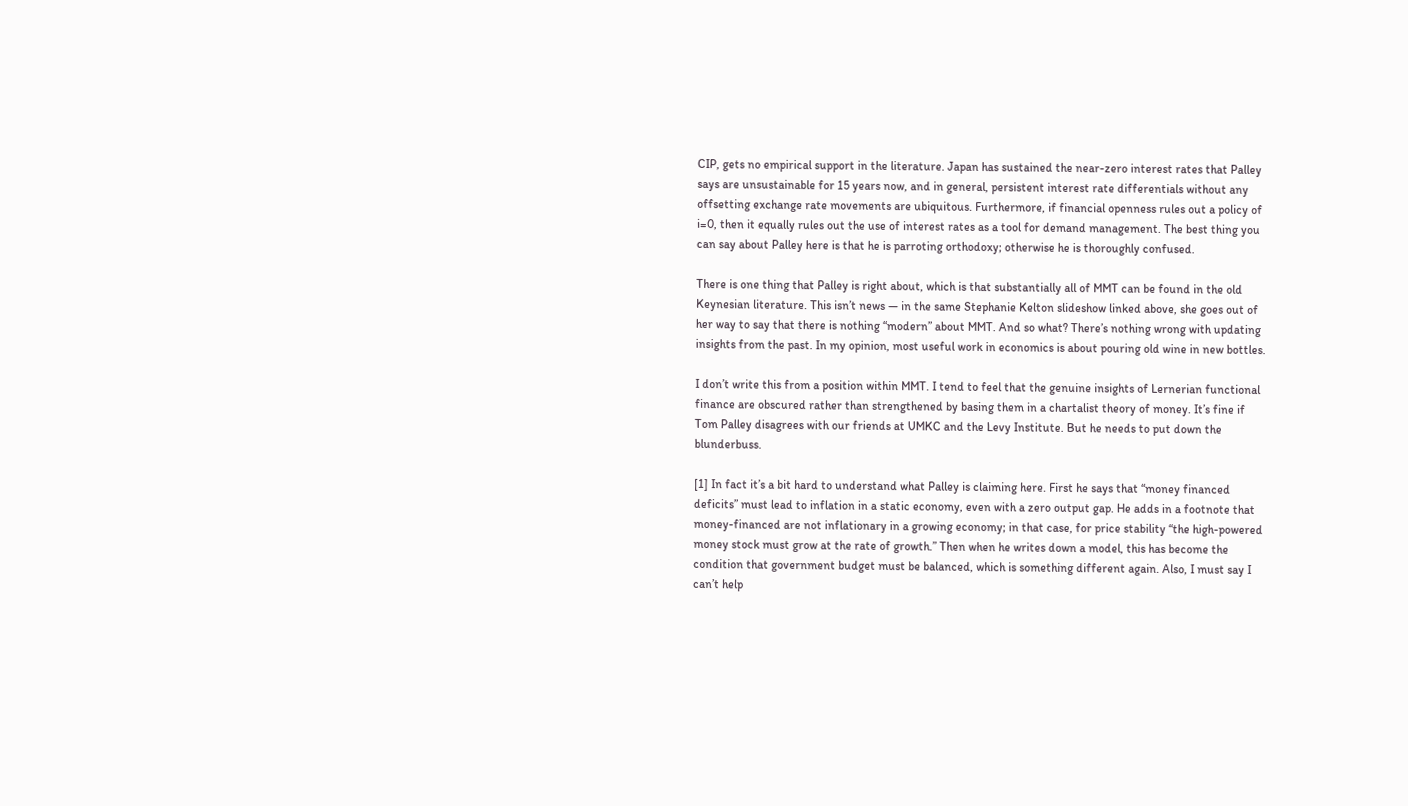CIP, gets no empirical support in the literature. Japan has sustained the near-zero interest rates that Palley says are unsustainable for 15 years now, and in general, persistent interest rate differentials without any offsetting exchange rate movements are ubiquitous. Furthermore, if financial openness rules out a policy of i=0, then it equally rules out the use of interest rates as a tool for demand management. The best thing you can say about Palley here is that he is parroting orthodoxy; otherwise he is thoroughly confused.

There is one thing that Palley is right about, which is that substantially all of MMT can be found in the old Keynesian literature. This isn’t news — in the same Stephanie Kelton slideshow linked above, she goes out of her way to say that there is nothing “modern” about MMT. And so what? There’s nothing wrong with updating insights from the past. In my opinion, most useful work in economics is about pouring old wine in new bottles.

I don’t write this from a position within MMT. I tend to feel that the genuine insights of Lernerian functional finance are obscured rather than strengthened by basing them in a chartalist theory of money. It’s fine if Tom Palley disagrees with our friends at UMKC and the Levy Institute. But he needs to put down the blunderbuss.

[1] In fact it’s a bit hard to understand what Palley is claiming here. First he says that “money financed deficits” must lead to inflation in a static economy, even with a zero output gap. He adds in a footnote that money-financed are not inflationary in a growing economy; in that case, for price stability “the high-powered money stock must grow at the rate of growth.” Then when he writes down a model, this has become the condition that government budget must be balanced, which is something different again. Also, I must say I can’t help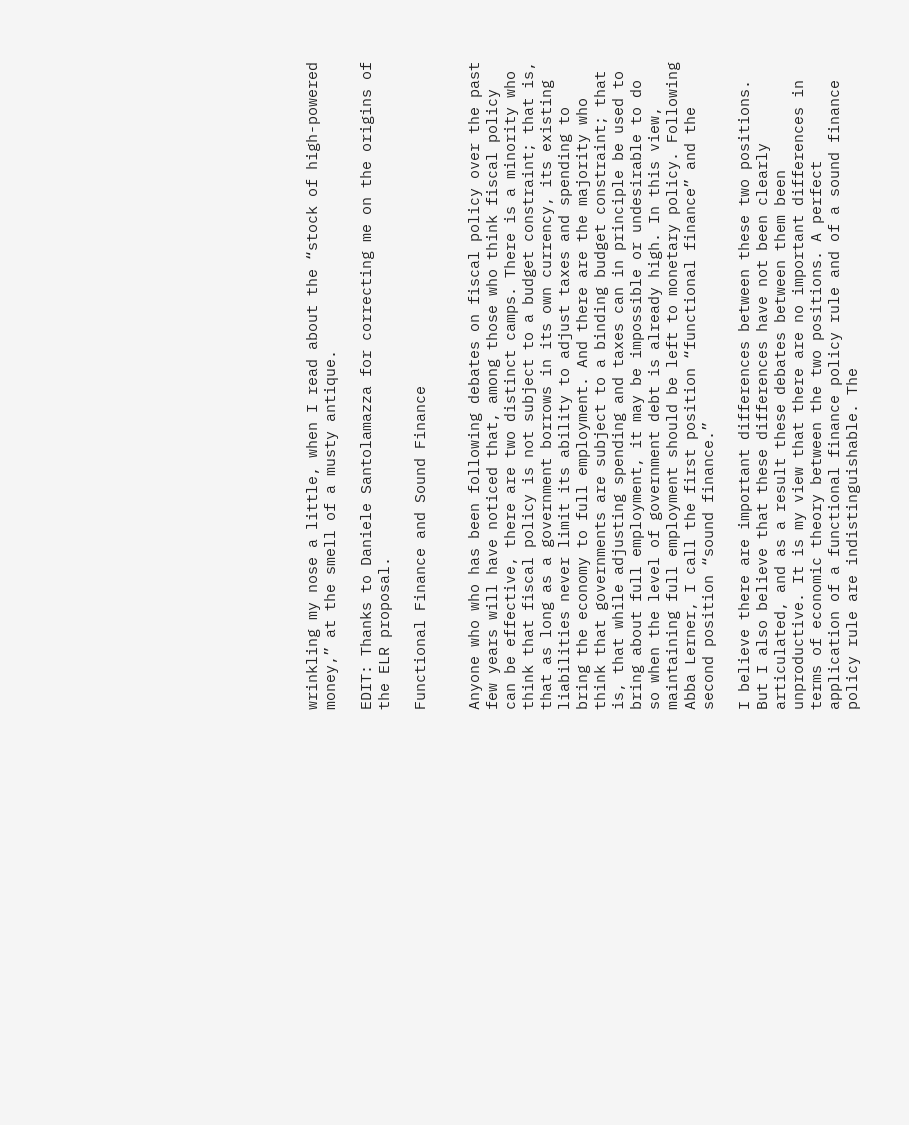wrinkling my nose a little, when I read about the “stock of high-powered money,” at the smell of a musty antique.

EDIT: Thanks to Daniele Santolamazza for correcting me on the origins of the ELR proposal.

Functional Finance and Sound Finance


Anyone who who has been following debates on fiscal policy over the past few years will have noticed that, among those who think fiscal policy can be effective, there are two distinct camps. There is a minority who think that fiscal policy is not subject to a budget constraint; that is, that as long as a government borrows in its own currency, its existing liabilities never limit its ability to adjust taxes and spending to bring the economy to full employment. And there are the majority who think that governments are subject to a binding budget constraint; that is, that while adjusting spending and taxes can in principle be used to bring about full employment, it may be impossible or undesirable to do so when the level of government debt is already high. In this view, maintaining full employment should be left to monetary policy. Following Abba Lerner, I call the first position “functional finance” and the second position “sound finance.”

I believe there are important differences between these two positions. But I also believe that these differences have not been clearly articulated, and as a result these debates between them been unproductive. It is my view that there are no important differences in terms of economic theory between the two positions. A perfect application of a functional finance policy rule and of a sound finance policy rule are indistinguishable. The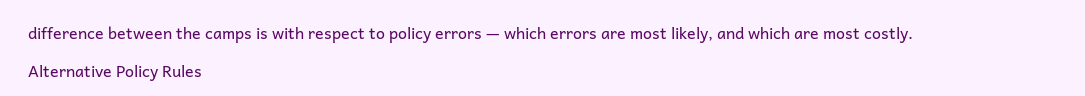difference between the camps is with respect to policy errors — which errors are most likely, and which are most costly.

Alternative Policy Rules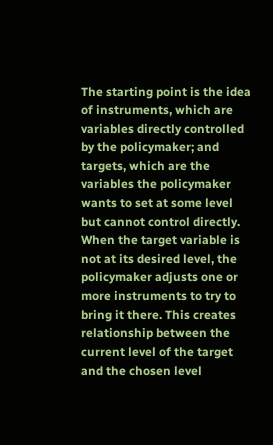The starting point is the idea of instruments, which are variables directly controlled by the policymaker; and targets, which are the variables the policymaker wants to set at some level but cannot control directly. When the target variable is not at its desired level, the policymaker adjusts one or more instruments to try to bring it there. This creates relationship between the current level of the target and the chosen level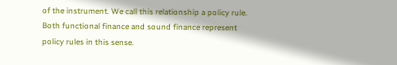of the instrument. We call this relationship a policy rule. Both functional finance and sound finance represent policy rules in this sense.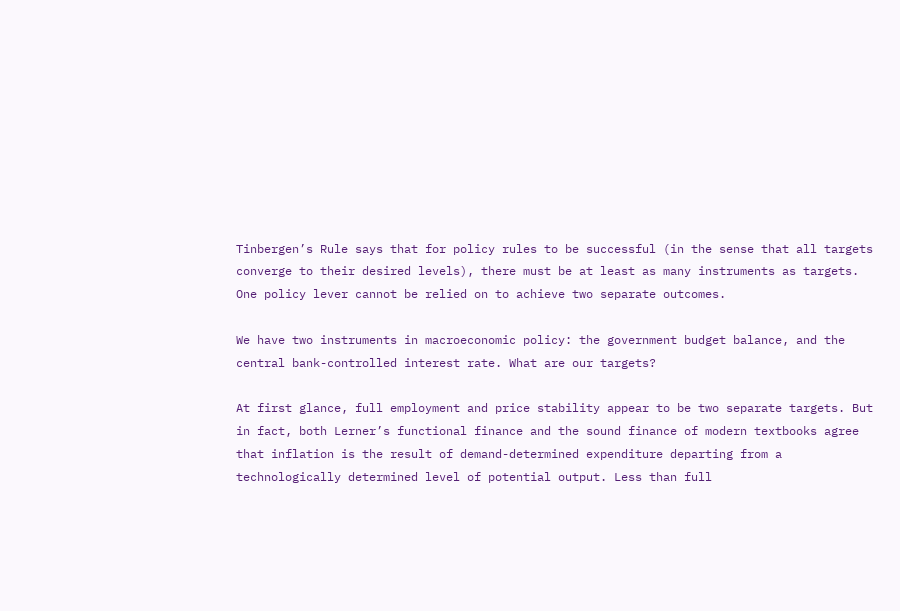Tinbergen’s Rule says that for policy rules to be successful (in the sense that all targets converge to their desired levels), there must be at least as many instruments as targets. One policy lever cannot be relied on to achieve two separate outcomes.

We have two instruments in macroeconomic policy: the government budget balance, and the central bank-controlled interest rate. What are our targets?

At first glance, full employment and price stability appear to be two separate targets. But in fact, both Lerner’s functional finance and the sound finance of modern textbooks agree that inflation is the result of demand-determined expenditure departing from a technologically determined level of potential output. Less than full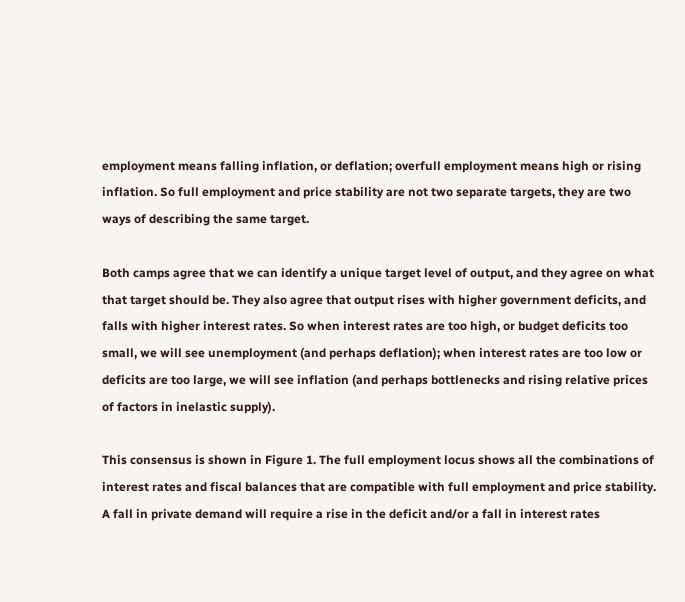employment means falling inflation, or deflation; overfull employment means high or rising inflation. So full employment and price stability are not two separate targets, they are two ways of describing the same target.

Both camps agree that we can identify a unique target level of output, and they agree on what that target should be. They also agree that output rises with higher government deficits, and falls with higher interest rates. So when interest rates are too high, or budget deficits too small, we will see unemployment (and perhaps deflation); when interest rates are too low or deficits are too large, we will see inflation (and perhaps bottlenecks and rising relative prices of factors in inelastic supply).

This consensus is shown in Figure 1. The full employment locus shows all the combinations of interest rates and fiscal balances that are compatible with full employment and price stability. A fall in private demand will require a rise in the deficit and/or a fall in interest rates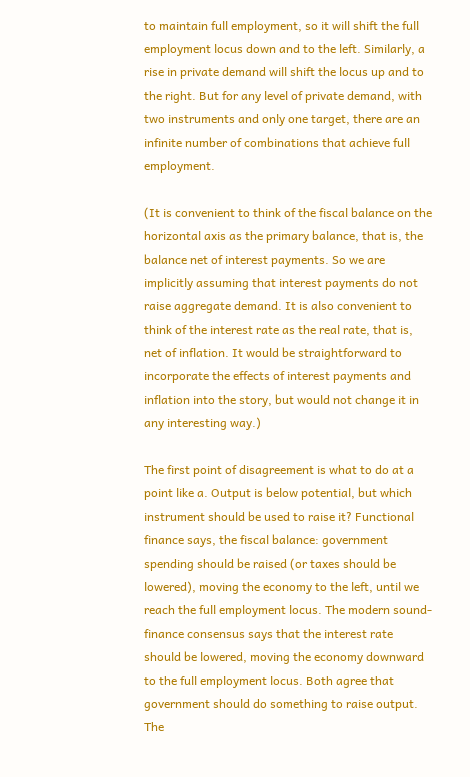to maintain full employment, so it will shift the full employment locus down and to the left. Similarly, a rise in private demand will shift the locus up and to the right. But for any level of private demand, with two instruments and only one target, there are an infinite number of combinations that achieve full employment.

(It is convenient to think of the fiscal balance on the horizontal axis as the primary balance, that is, the balance net of interest payments. So we are implicitly assuming that interest payments do not raise aggregate demand. It is also convenient to think of the interest rate as the real rate, that is, net of inflation. It would be straightforward to incorporate the effects of interest payments and inflation into the story, but would not change it in any interesting way.)

The first point of disagreement is what to do at a point like a. Output is below potential, but which instrument should be used to raise it? Functional finance says, the fiscal balance: government spending should be raised (or taxes should be lowered), moving the economy to the left, until we reach the full employment locus. The modern sound-finance consensus says that the interest rate should be lowered, moving the economy downward to the full employment locus. Both agree that government should do something to raise output. The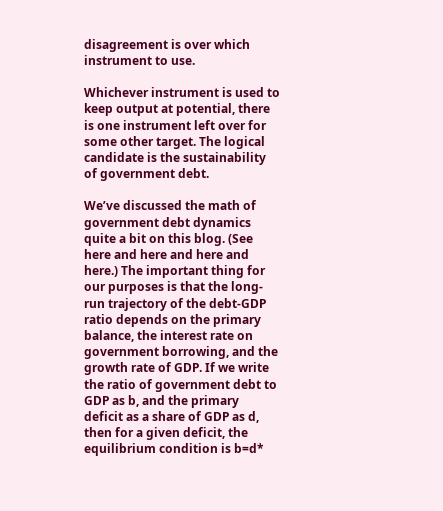disagreement is over which instrument to use.

Whichever instrument is used to keep output at potential, there is one instrument left over for some other target. The logical candidate is the sustainability of government debt.

We’ve discussed the math of government debt dynamics quite a bit on this blog. (See here and here and here and here.) The important thing for our purposes is that the long-run trajectory of the debt-GDP ratio depends on the primary balance, the interest rate on government borrowing, and the growth rate of GDP. If we write the ratio of government debt to GDP as b, and the primary deficit as a share of GDP as d, then for a given deficit, the equilibrium condition is b=d*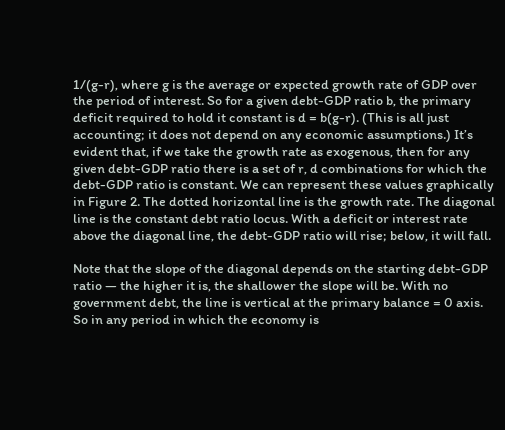1/(g-r), where g is the average or expected growth rate of GDP over the period of interest. So for a given debt-GDP ratio b, the primary deficit required to hold it constant is d = b(g-r). (This is all just accounting; it does not depend on any economic assumptions.) It’s evident that, if we take the growth rate as exogenous, then for any given debt-GDP ratio there is a set of r, d combinations for which the debt-GDP ratio is constant. We can represent these values graphically in Figure 2. The dotted horizontal line is the growth rate. The diagonal line is the constant debt ratio locus. With a deficit or interest rate above the diagonal line, the debt-GDP ratio will rise; below, it will fall.

Note that the slope of the diagonal depends on the starting debt-GDP ratio — the higher it is, the shallower the slope will be. With no government debt, the line is vertical at the primary balance = 0 axis. So in any period in which the economy is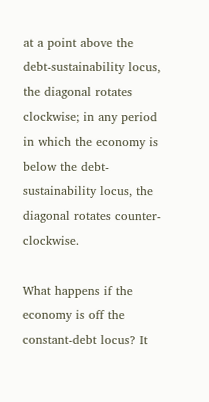at a point above the debt-sustainability locus, the diagonal rotates clockwise; in any period in which the economy is below the debt-sustainability locus, the diagonal rotates counter-clockwise.

What happens if the economy is off the constant-debt locus? It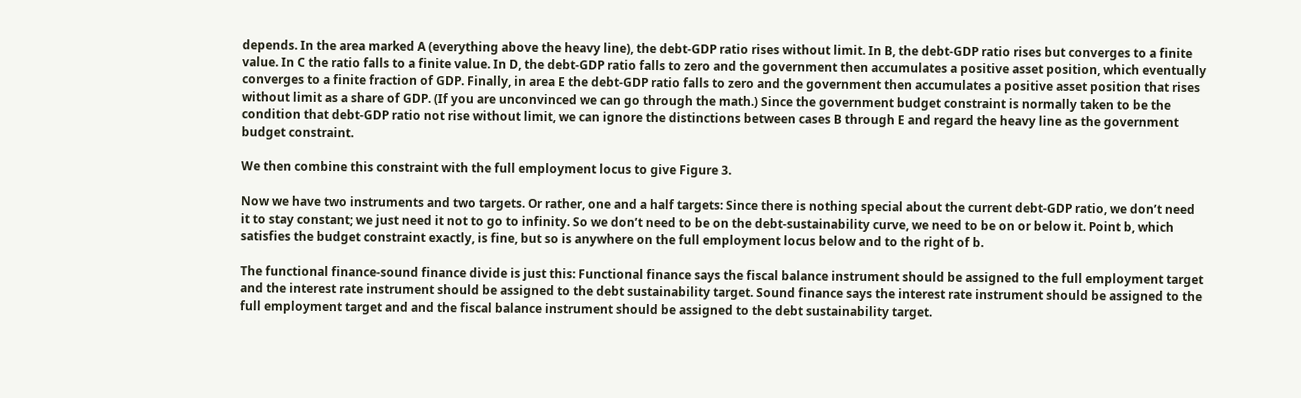depends. In the area marked A (everything above the heavy line), the debt-GDP ratio rises without limit. In B, the debt-GDP ratio rises but converges to a finite value. In C the ratio falls to a finite value. In D, the debt-GDP ratio falls to zero and the government then accumulates a positive asset position, which eventually converges to a finite fraction of GDP. Finally, in area E the debt-GDP ratio falls to zero and the government then accumulates a positive asset position that rises without limit as a share of GDP. (If you are unconvinced we can go through the math.) Since the government budget constraint is normally taken to be the condition that debt-GDP ratio not rise without limit, we can ignore the distinctions between cases B through E and regard the heavy line as the government budget constraint.

We then combine this constraint with the full employment locus to give Figure 3.

Now we have two instruments and two targets. Or rather, one and a half targets: Since there is nothing special about the current debt-GDP ratio, we don’t need it to stay constant; we just need it not to go to infinity. So we don’t need to be on the debt-sustainability curve, we need to be on or below it. Point b, which satisfies the budget constraint exactly, is fine, but so is anywhere on the full employment locus below and to the right of b.

The functional finance-sound finance divide is just this: Functional finance says the fiscal balance instrument should be assigned to the full employment target and the interest rate instrument should be assigned to the debt sustainability target. Sound finance says the interest rate instrument should be assigned to the full employment target and and the fiscal balance instrument should be assigned to the debt sustainability target.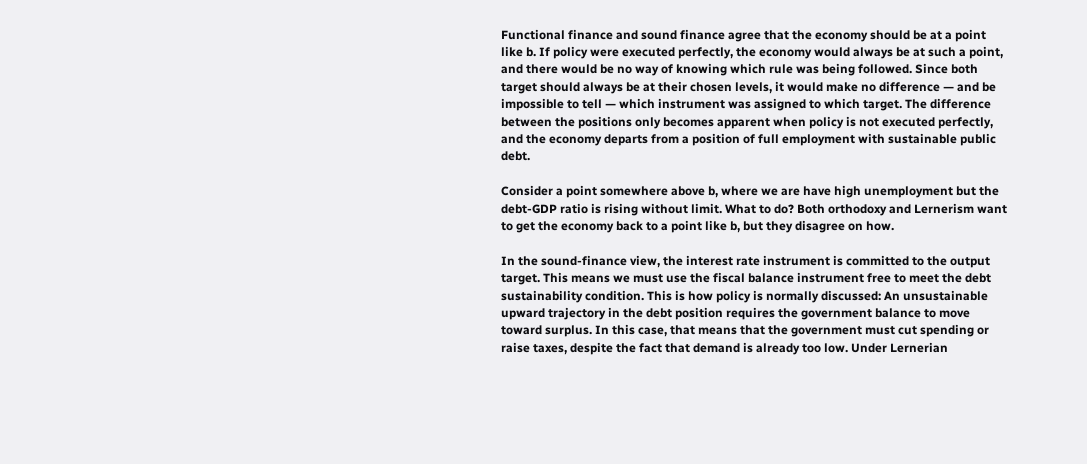Functional finance and sound finance agree that the economy should be at a point like b. If policy were executed perfectly, the economy would always be at such a point, and there would be no way of knowing which rule was being followed. Since both target should always be at their chosen levels, it would make no difference — and be impossible to tell — which instrument was assigned to which target. The difference between the positions only becomes apparent when policy is not executed perfectly, and the economy departs from a position of full employment with sustainable public debt.

Consider a point somewhere above b, where we are have high unemployment but the debt-GDP ratio is rising without limit. What to do? Both orthodoxy and Lernerism want to get the economy back to a point like b, but they disagree on how.

In the sound-finance view, the interest rate instrument is committed to the output target. This means we must use the fiscal balance instrument free to meet the debt sustainability condition. This is how policy is normally discussed: An unsustainable upward trajectory in the debt position requires the government balance to move  toward surplus. In this case, that means that the government must cut spending or raise taxes, despite the fact that demand is already too low. Under Lernerian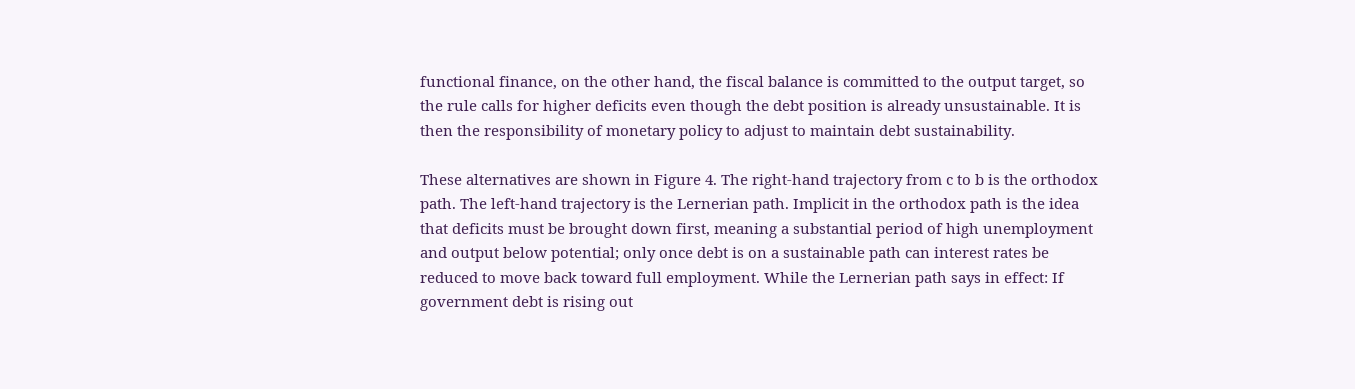functional finance, on the other hand, the fiscal balance is committed to the output target, so the rule calls for higher deficits even though the debt position is already unsustainable. It is then the responsibility of monetary policy to adjust to maintain debt sustainability.

These alternatives are shown in Figure 4. The right-hand trajectory from c to b is the orthodox path. The left-hand trajectory is the Lernerian path. Implicit in the orthodox path is the idea that deficits must be brought down first, meaning a substantial period of high unemployment and output below potential; only once debt is on a sustainable path can interest rates be reduced to move back toward full employment. While the Lernerian path says in effect: If government debt is rising out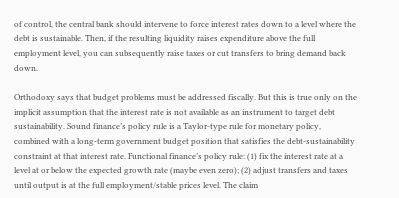of control, the central bank should intervene to force interest rates down to a level where the debt is sustainable. Then, if the resulting liquidity raises expenditure above the full employment level, you can subsequently raise taxes or cut transfers to bring demand back down.

Orthodoxy says that budget problems must be addressed fiscally. But this is true only on the implicit assumption that the interest rate is not available as an instrument to target debt sustainability. Sound finance’s policy rule is a Taylor-type rule for monetary policy, combined with a long-term government budget position that satisfies the debt-sustainability constraint at that interest rate. Functional finance’s policy rule: (1) fix the interest rate at a level at or below the expected growth rate (maybe even zero); (2) adjust transfers and taxes until output is at the full employment/stable prices level. The claim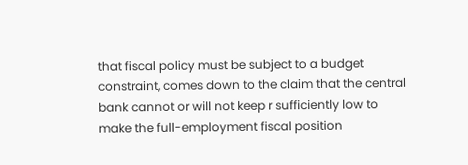that fiscal policy must be subject to a budget constraint, comes down to the claim that the central bank cannot or will not keep r sufficiently low to make the full-employment fiscal position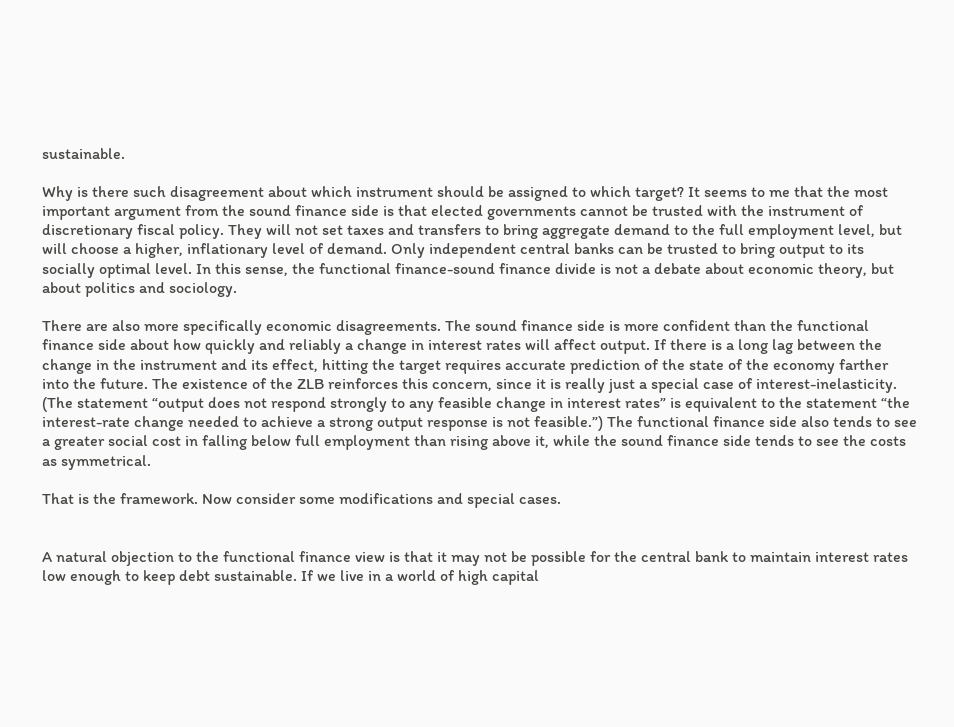sustainable.

Why is there such disagreement about which instrument should be assigned to which target? It seems to me that the most important argument from the sound finance side is that elected governments cannot be trusted with the instrument of discretionary fiscal policy. They will not set taxes and transfers to bring aggregate demand to the full employment level, but will choose a higher, inflationary level of demand. Only independent central banks can be trusted to bring output to its socially optimal level. In this sense, the functional finance-sound finance divide is not a debate about economic theory, but about politics and sociology.

There are also more specifically economic disagreements. The sound finance side is more confident than the functional finance side about how quickly and reliably a change in interest rates will affect output. If there is a long lag between the change in the instrument and its effect, hitting the target requires accurate prediction of the state of the economy farther into the future. The existence of the ZLB reinforces this concern, since it is really just a special case of interest-inelasticity. (The statement “output does not respond strongly to any feasible change in interest rates” is equivalent to the statement “the interest-rate change needed to achieve a strong output response is not feasible.”) The functional finance side also tends to see a greater social cost in falling below full employment than rising above it, while the sound finance side tends to see the costs as symmetrical.

That is the framework. Now consider some modifications and special cases.


A natural objection to the functional finance view is that it may not be possible for the central bank to maintain interest rates low enough to keep debt sustainable. If we live in a world of high capital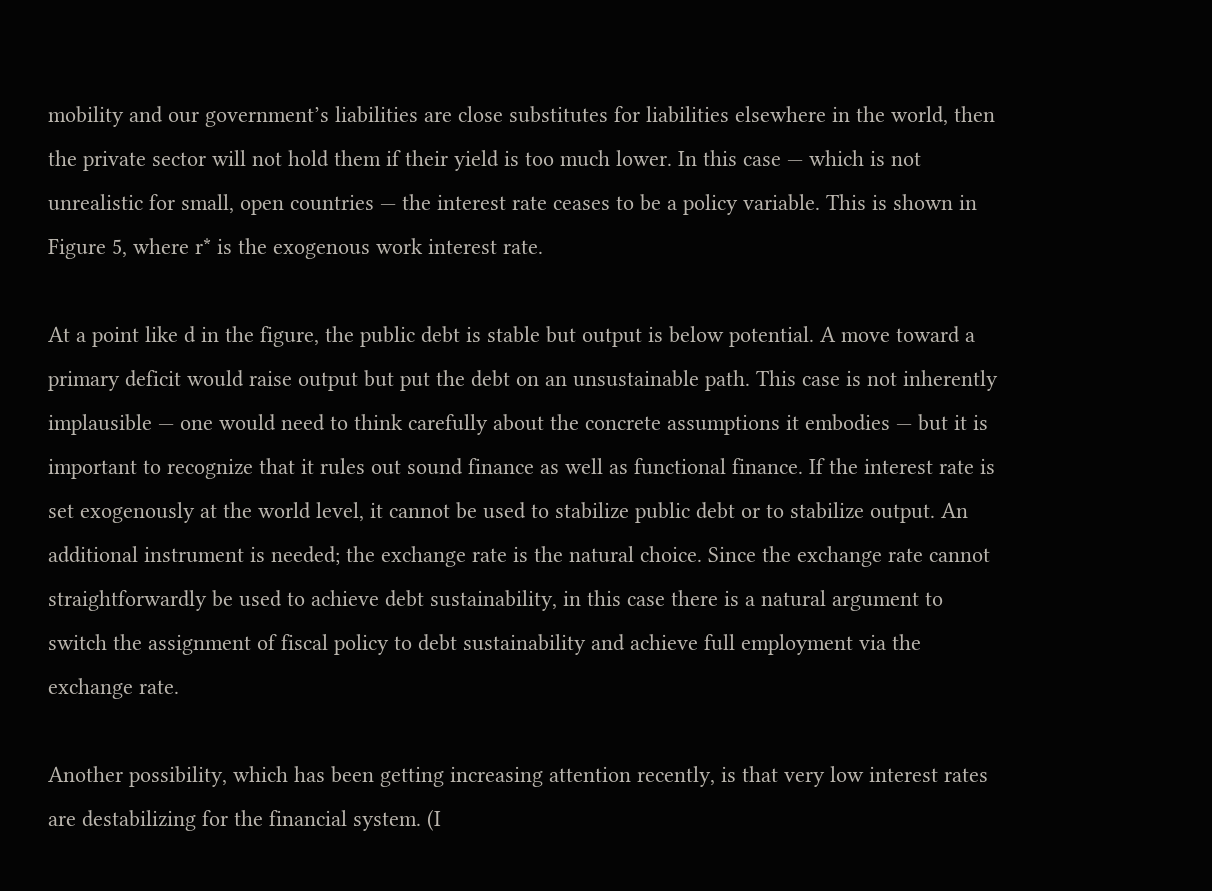mobility and our government’s liabilities are close substitutes for liabilities elsewhere in the world, then the private sector will not hold them if their yield is too much lower. In this case — which is not unrealistic for small, open countries — the interest rate ceases to be a policy variable. This is shown in Figure 5, where r* is the exogenous work interest rate.

At a point like d in the figure, the public debt is stable but output is below potential. A move toward a primary deficit would raise output but put the debt on an unsustainable path. This case is not inherently implausible — one would need to think carefully about the concrete assumptions it embodies — but it is important to recognize that it rules out sound finance as well as functional finance. If the interest rate is set exogenously at the world level, it cannot be used to stabilize public debt or to stabilize output. An additional instrument is needed; the exchange rate is the natural choice. Since the exchange rate cannot straightforwardly be used to achieve debt sustainability, in this case there is a natural argument to switch the assignment of fiscal policy to debt sustainability and achieve full employment via the exchange rate.

Another possibility, which has been getting increasing attention recently, is that very low interest rates are destabilizing for the financial system. (I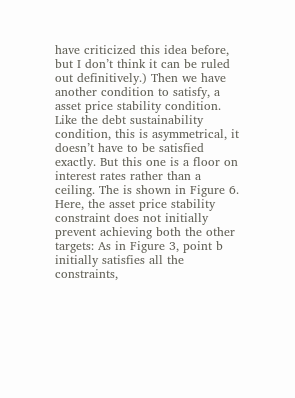have criticized this idea before, but I don’t think it can be ruled out definitively.) Then we have another condition to satisfy, a asset price stability condition. Like the debt sustainability condition, this is asymmetrical, it doesn’t have to be satisfied exactly. But this one is a floor on interest rates rather than a ceiling. The is shown in Figure 6. Here, the asset price stability constraint does not initially prevent achieving both the other targets: As in Figure 3, point b initially satisfies all the constraints,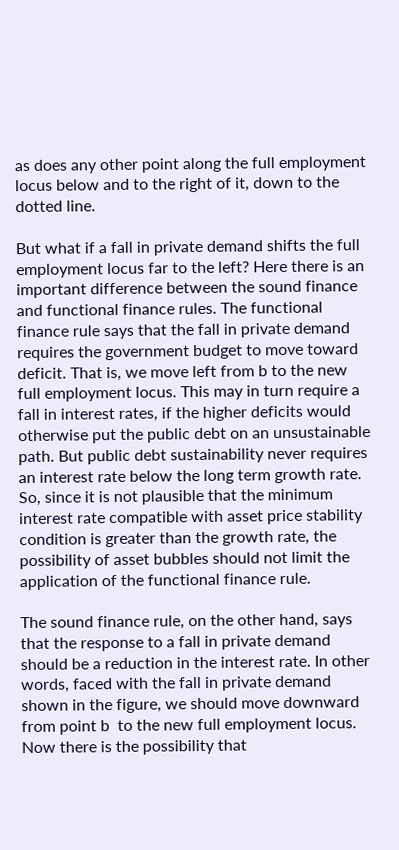as does any other point along the full employment locus below and to the right of it, down to the dotted line.

But what if a fall in private demand shifts the full employment locus far to the left? Here there is an important difference between the sound finance and functional finance rules. The functional finance rule says that the fall in private demand requires the government budget to move toward deficit. That is, we move left from b to the new full employment locus. This may in turn require a fall in interest rates, if the higher deficits would otherwise put the public debt on an unsustainable path. But public debt sustainability never requires an interest rate below the long term growth rate. So, since it is not plausible that the minimum interest rate compatible with asset price stability condition is greater than the growth rate, the possibility of asset bubbles should not limit the application of the functional finance rule.

The sound finance rule, on the other hand, says that the response to a fall in private demand should be a reduction in the interest rate. In other words, faced with the fall in private demand shown in the figure, we should move downward from point b  to the new full employment locus. Now there is the possibility that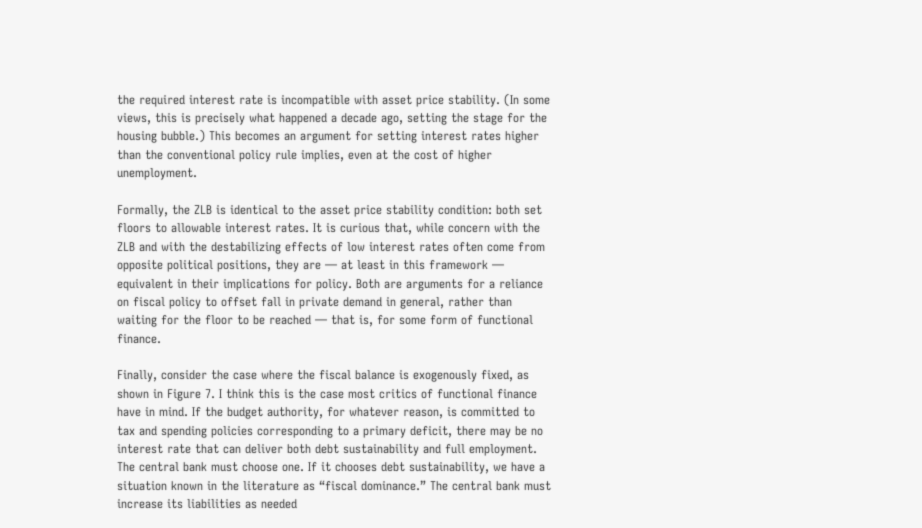the required interest rate is incompatible with asset price stability. (In some views, this is precisely what happened a decade ago, setting the stage for the housing bubble.) This becomes an argument for setting interest rates higher than the conventional policy rule implies, even at the cost of higher unemployment.

Formally, the ZLB is identical to the asset price stability condition: both set floors to allowable interest rates. It is curious that, while concern with the ZLB and with the destabilizing effects of low interest rates often come from opposite political positions, they are — at least in this framework — equivalent in their implications for policy. Both are arguments for a reliance on fiscal policy to offset fall in private demand in general, rather than waiting for the floor to be reached — that is, for some form of functional finance.

Finally, consider the case where the fiscal balance is exogenously fixed, as shown in Figure 7. I think this is the case most critics of functional finance have in mind. If the budget authority, for whatever reason, is committed to tax and spending policies corresponding to a primary deficit, there may be no interest rate that can deliver both debt sustainability and full employment. The central bank must choose one. If it chooses debt sustainability, we have a situation known in the literature as “fiscal dominance.” The central bank must increase its liabilities as needed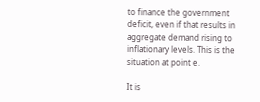to finance the government deficit, even if that results in aggregate demand rising to inflationary levels. This is the situation at point e.

It is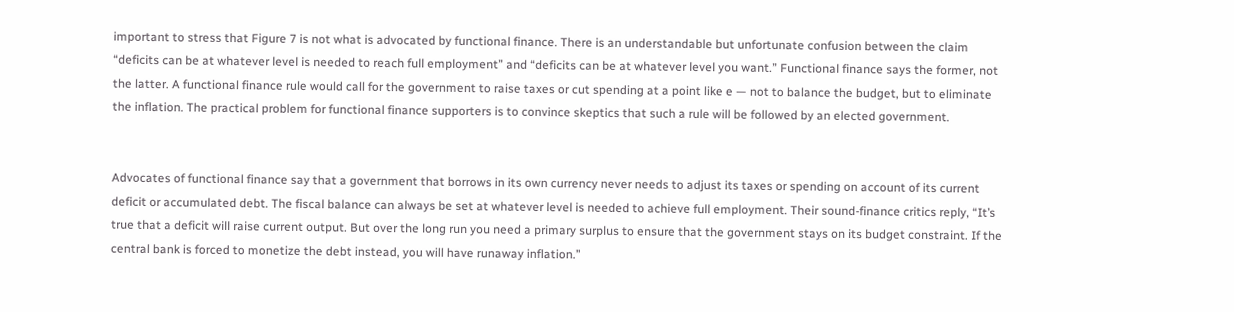important to stress that Figure 7 is not what is advocated by functional finance. There is an understandable but unfortunate confusion between the claim “deficits can be at whatever level is needed to reach full employment” and “deficits can be at whatever level you want.” Functional finance says the former, not the latter. A functional finance rule would call for the government to raise taxes or cut spending at a point like e — not to balance the budget, but to eliminate the inflation. The practical problem for functional finance supporters is to convince skeptics that such a rule will be followed by an elected government.


Advocates of functional finance say that a government that borrows in its own currency never needs to adjust its taxes or spending on account of its current deficit or accumulated debt. The fiscal balance can always be set at whatever level is needed to achieve full employment. Their sound-finance critics reply, “It’s true that a deficit will raise current output. But over the long run you need a primary surplus to ensure that the government stays on its budget constraint. If the central bank is forced to monetize the debt instead, you will have runaway inflation.”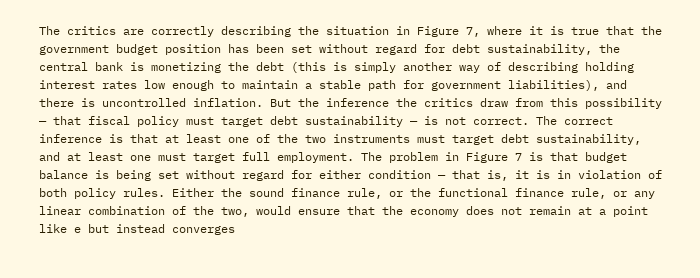The critics are correctly describing the situation in Figure 7, where it is true that the government budget position has been set without regard for debt sustainability, the central bank is monetizing the debt (this is simply another way of describing holding interest rates low enough to maintain a stable path for government liabilities), and there is uncontrolled inflation. But the inference the critics draw from this possibility — that fiscal policy must target debt sustainability — is not correct. The correct inference is that at least one of the two instruments must target debt sustainability, and at least one must target full employment. The problem in Figure 7 is that budget balance is being set without regard for either condition — that is, it is in violation of both policy rules. Either the sound finance rule, or the functional finance rule, or any linear combination of the two, would ensure that the economy does not remain at a point like e but instead converges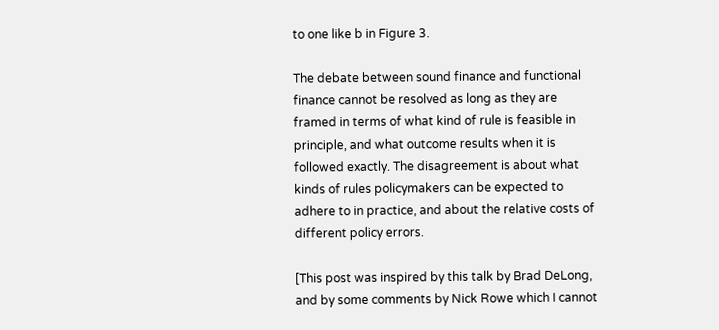to one like b in Figure 3.

The debate between sound finance and functional finance cannot be resolved as long as they are framed in terms of what kind of rule is feasible in principle, and what outcome results when it is followed exactly. The disagreement is about what kinds of rules policymakers can be expected to adhere to in practice, and about the relative costs of different policy errors.

[This post was inspired by this talk by Brad DeLong, and by some comments by Nick Rowe which I cannot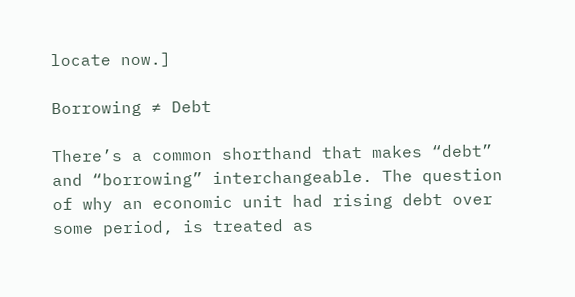locate now.]

Borrowing ≠ Debt

There’s a common shorthand that makes “debt” and “borrowing” interchangeable. The question of why an economic unit had rising debt over some period, is treated as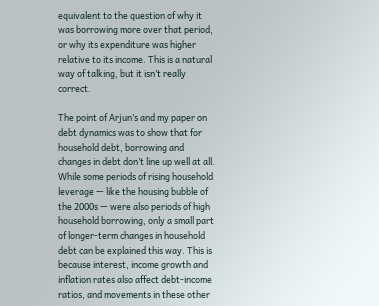equivalent to the question of why it was borrowing more over that period, or why its expenditure was higher relative to its income. This is a natural way of talking, but it isn’t really correct.

The point of Arjun’s and my paper on debt dynamics was to show that for household debt, borrowing and changes in debt don’t line up well at all. While some periods of rising household leverage — like the housing bubble of the 2000s — were also periods of high household borrowing, only a small part of longer-term changes in household debt can be explained this way. This is because interest, income growth and inflation rates also affect debt-income ratios, and movements in these other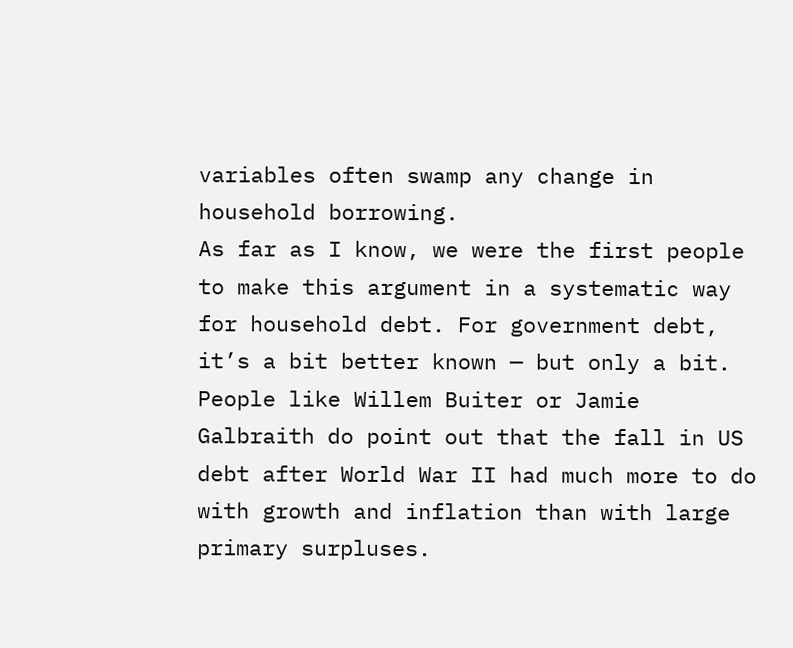variables often swamp any change in household borrowing.
As far as I know, we were the first people to make this argument in a systematic way for household debt. For government debt, it’s a bit better known — but only a bit. People like Willem Buiter or Jamie Galbraith do point out that the fall in US debt after World War II had much more to do with growth and inflation than with large primary surpluses.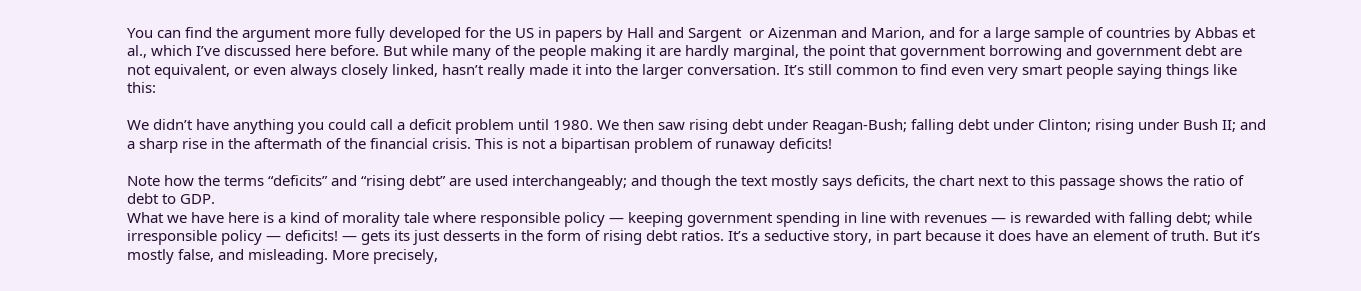You can find the argument more fully developed for the US in papers by Hall and Sargent  or Aizenman and Marion, and for a large sample of countries by Abbas et al., which I’ve discussed here before. But while many of the people making it are hardly marginal, the point that government borrowing and government debt are not equivalent, or even always closely linked, hasn’t really made it into the larger conversation. It’s still common to find even very smart people saying things like this:

We didn’t have anything you could call a deficit problem until 1980. We then saw rising debt under Reagan-Bush; falling debt under Clinton; rising under Bush II; and a sharp rise in the aftermath of the financial crisis. This is not a bipartisan problem of runaway deficits!

Note how the terms “deficits” and “rising debt” are used interchangeably; and though the text mostly says deficits, the chart next to this passage shows the ratio of debt to GDP.
What we have here is a kind of morality tale where responsible policy — keeping government spending in line with revenues — is rewarded with falling debt; while irresponsible policy — deficits! — gets its just desserts in the form of rising debt ratios. It’s a seductive story, in part because it does have an element of truth. But it’s mostly false, and misleading. More precisely,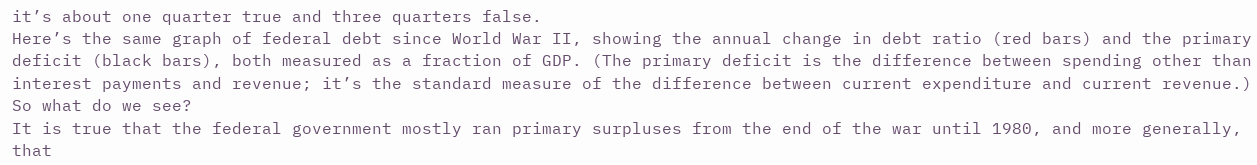it’s about one quarter true and three quarters false.
Here’s the same graph of federal debt since World War II, showing the annual change in debt ratio (red bars) and the primary deficit (black bars), both measured as a fraction of GDP. (The primary deficit is the difference between spending other than interest payments and revenue; it’s the standard measure of the difference between current expenditure and current revenue.) So what do we see?
It is true that the federal government mostly ran primary surpluses from the end of the war until 1980, and more generally, that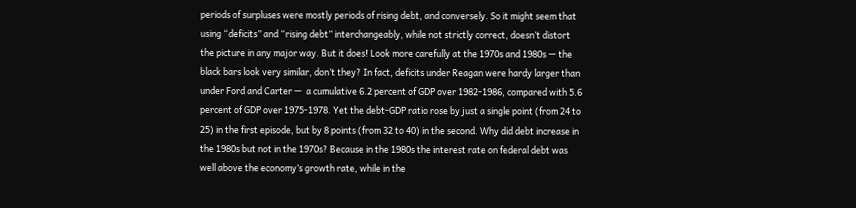periods of surpluses were mostly periods of rising debt, and conversely. So it might seem that using “deficits” and “rising debt” interchangeably, while not strictly correct, doesn’t distort the picture in any major way. But it does! Look more carefully at the 1970s and 1980s — the black bars look very similar, don’t they? In fact, deficits under Reagan were hardy larger than under Ford and Carter —  a cumulative 6.2 percent of GDP over 1982-1986, compared with 5.6 percent of GDP over 1975-1978. Yet the debt-GDP ratio rose by just a single point (from 24 to 25) in the first episode, but by 8 points (from 32 to 40) in the second. Why did debt increase in the 1980s but not in the 1970s? Because in the 1980s the interest rate on federal debt was well above the economy’s growth rate, while in the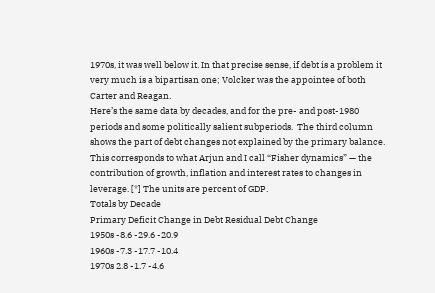1970s, it was well below it. In that precise sense, if debt is a problem it very much is a bipartisan one; Volcker was the appointee of both Carter and Reagan.
Here’s the same data by decades, and for the pre- and post-1980 periods and some politically salient subperiods.  The third column shows the part of debt changes not explained by the primary balance. This corresponds to what Arjun and I call “Fisher dynamics” — the contribution of growth, inflation and interest rates to changes in leverage. [*] The units are percent of GDP.
Totals by Decade
Primary Deficit Change in Debt Residual Debt Change
1950s -8.6 -29.6 -20.9
1960s -7.3 -17.7 -10.4
1970s 2.8 -1.7 -4.6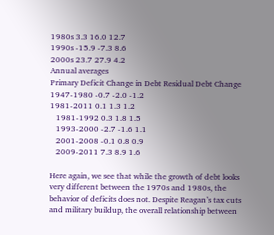1980s 3.3 16.0 12.7
1990s -15.9 -7.3 8.6
2000s 23.7 27.9 4.2
Annual averages
Primary Deficit Change in Debt Residual Debt Change
1947-1980 -0.7 -2.0 -1.2
1981-2011 0.1 1.3 1.2
   1981-1992 0.3 1.8 1.5
   1993-2000 -2.7 -1.6 1.1
   2001-2008 -0.1 0.8 0.9
   2009-2011 7.3 8.9 1.6

Here again, we see that while the growth of debt looks very different between the 1970s and 1980s, the behavior of deficits does not. Despite Reagan’s tax cuts and military buildup, the overall relationship between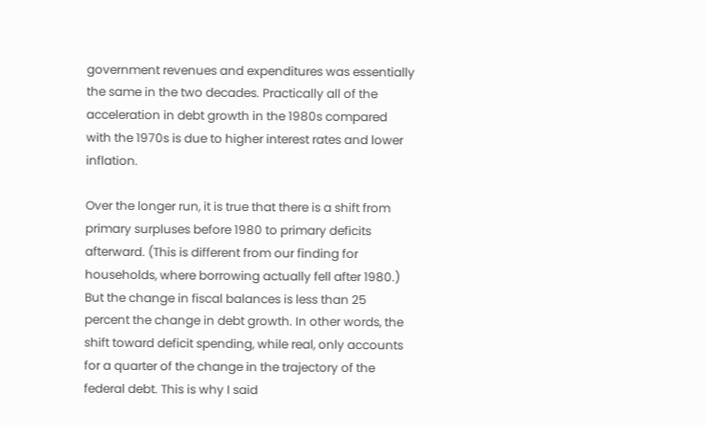government revenues and expenditures was essentially the same in the two decades. Practically all of the acceleration in debt growth in the 1980s compared with the 1970s is due to higher interest rates and lower inflation.

Over the longer run, it is true that there is a shift from primary surpluses before 1980 to primary deficits afterward. (This is different from our finding for households, where borrowing actually fell after 1980.) But the change in fiscal balances is less than 25 percent the change in debt growth. In other words, the shift toward deficit spending, while real, only accounts for a quarter of the change in the trajectory of the federal debt. This is why I said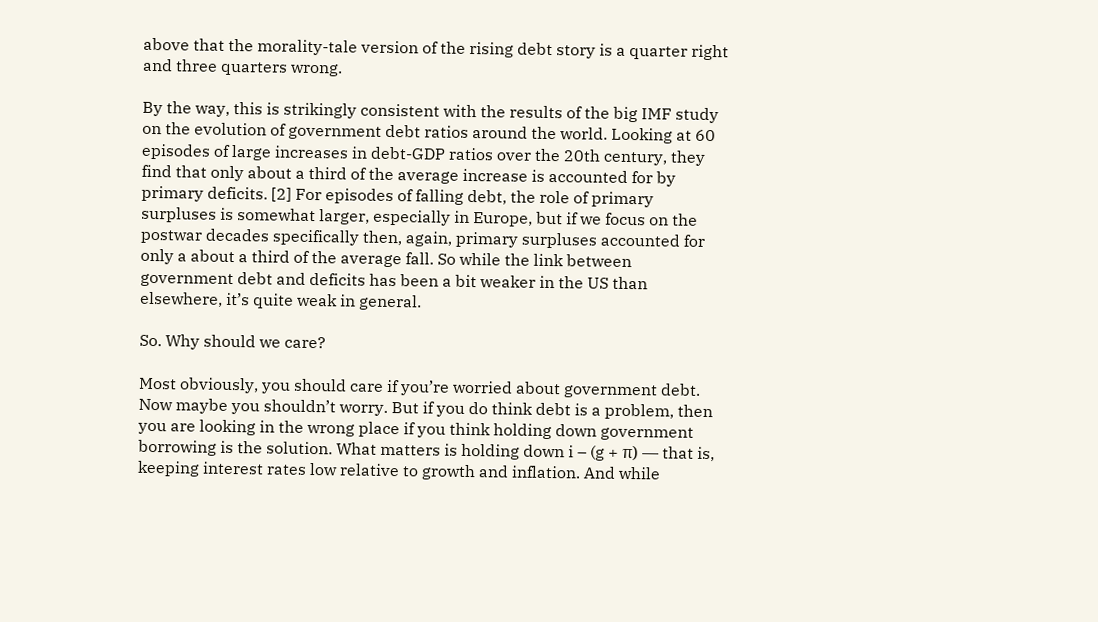above that the morality-tale version of the rising debt story is a quarter right and three quarters wrong.

By the way, this is strikingly consistent with the results of the big IMF study on the evolution of government debt ratios around the world. Looking at 60 episodes of large increases in debt-GDP ratios over the 20th century, they find that only about a third of the average increase is accounted for by primary deficits. [2] For episodes of falling debt, the role of primary surpluses is somewhat larger, especially in Europe, but if we focus on the postwar decades specifically then, again, primary surpluses accounted for only a about a third of the average fall. So while the link between government debt and deficits has been a bit weaker in the US than elsewhere, it’s quite weak in general.

So. Why should we care?

Most obviously, you should care if you’re worried about government debt. Now maybe you shouldn’t worry. But if you do think debt is a problem, then you are looking in the wrong place if you think holding down government borrowing is the solution. What matters is holding down i – (g + π) — that is, keeping interest rates low relative to growth and inflation. And while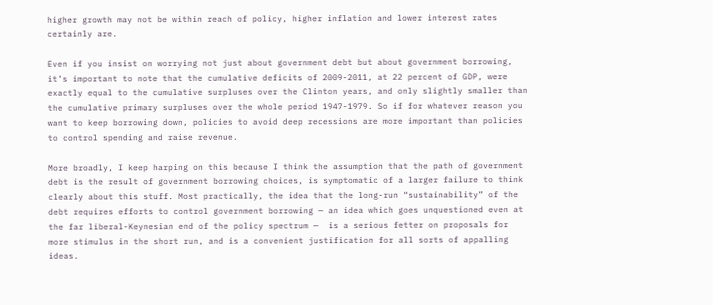higher growth may not be within reach of policy, higher inflation and lower interest rates certainly are.

Even if you insist on worrying not just about government debt but about government borrowing, it’s important to note that the cumulative deficits of 2009-2011, at 22 percent of GDP, were exactly equal to the cumulative surpluses over the Clinton years, and only slightly smaller than the cumulative primary surpluses over the whole period 1947-1979. So if for whatever reason you want to keep borrowing down, policies to avoid deep recessions are more important than policies to control spending and raise revenue.

More broadly, I keep harping on this because I think the assumption that the path of government debt is the result of government borrowing choices, is symptomatic of a larger failure to think clearly about this stuff. Most practically, the idea that the long-run “sustainability” of the  debt requires efforts to control government borrowing — an idea which goes unquestioned even at the far liberal-Keynesian end of the policy spectrum —  is a serious fetter on proposals for more stimulus in the short run, and is a convenient justification for all sorts of appalling ideas.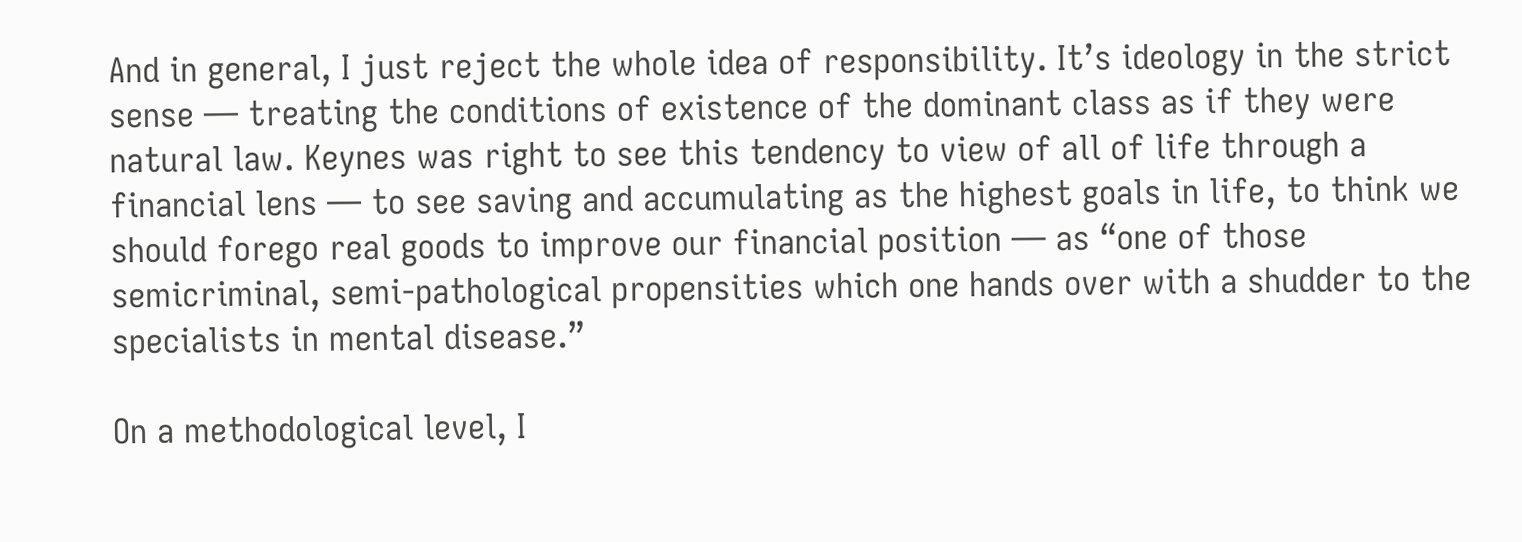And in general, I just reject the whole idea of responsibility. It’s ideology in the strict sense — treating the conditions of existence of the dominant class as if they were natural law. Keynes was right to see this tendency to view of all of life through a financial lens — to see saving and accumulating as the highest goals in life, to think we should forego real goods to improve our financial position — as “one of those semicriminal, semi-pathological propensities which one hands over with a shudder to the specialists in mental disease.”

On a methodological level, I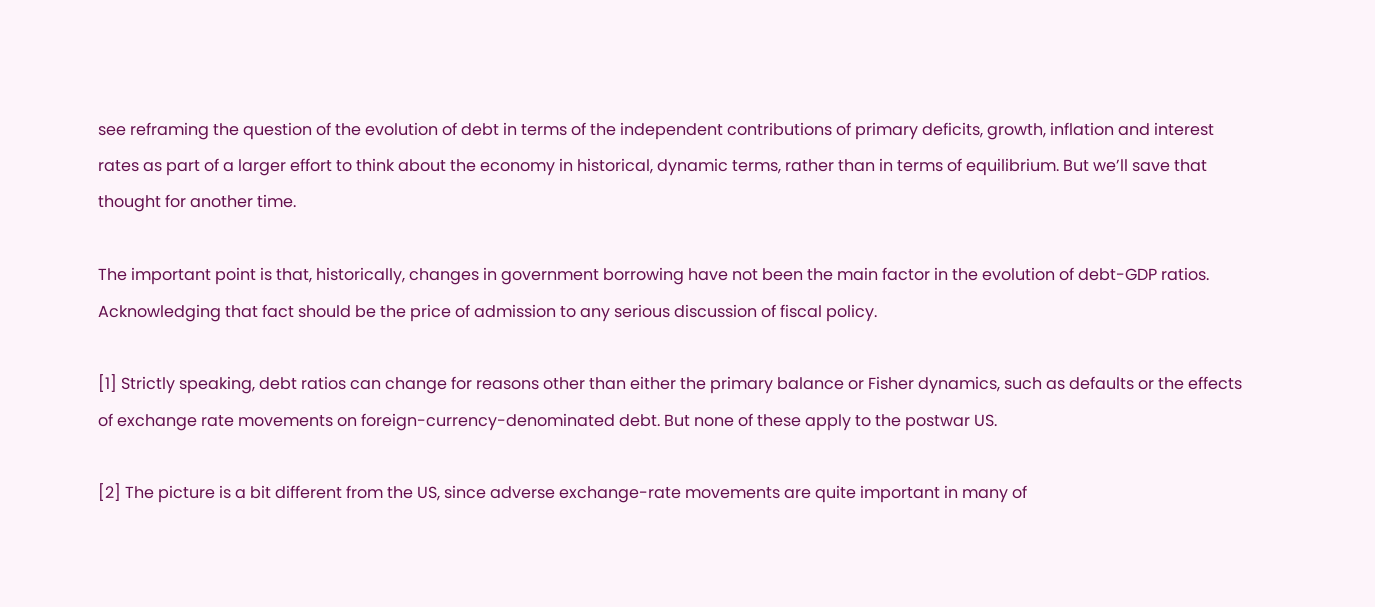see reframing the question of the evolution of debt in terms of the independent contributions of primary deficits, growth, inflation and interest rates as part of a larger effort to think about the economy in historical, dynamic terms, rather than in terms of equilibrium. But we’ll save that thought for another time.

The important point is that, historically, changes in government borrowing have not been the main factor in the evolution of debt-GDP ratios. Acknowledging that fact should be the price of admission to any serious discussion of fiscal policy.

[1] Strictly speaking, debt ratios can change for reasons other than either the primary balance or Fisher dynamics, such as defaults or the effects of exchange rate movements on foreign-currency-denominated debt. But none of these apply to the postwar US.

[2] The picture is a bit different from the US, since adverse exchange-rate movements are quite important in many of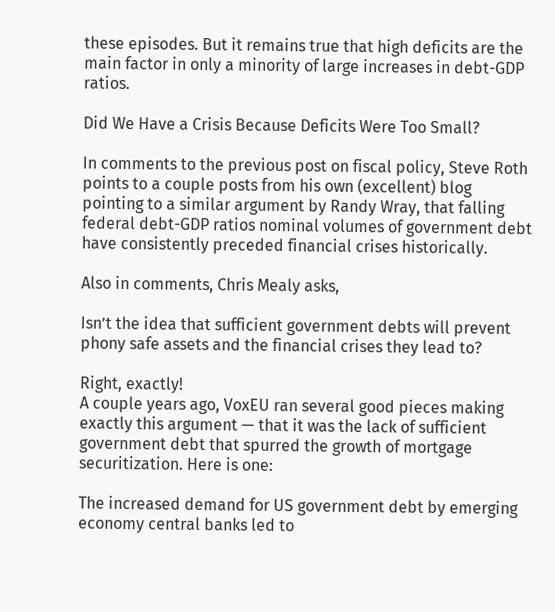these episodes. But it remains true that high deficits are the main factor in only a minority of large increases in debt-GDP ratios.

Did We Have a Crisis Because Deficits Were Too Small?

In comments to the previous post on fiscal policy, Steve Roth points to a couple posts from his own (excellent) blog pointing to a similar argument by Randy Wray, that falling federal debt-GDP ratios nominal volumes of government debt have consistently preceded financial crises historically.

Also in comments, Chris Mealy asks,

Isn’t the idea that sufficient government debts will prevent phony safe assets and the financial crises they lead to?

Right, exactly!
A couple years ago, VoxEU ran several good pieces making exactly this argument — that it was the lack of sufficient government debt that spurred the growth of mortgage securitization. Here is one:

The increased demand for US government debt by emerging economy central banks led to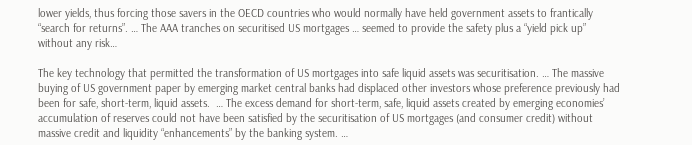lower yields, thus forcing those savers in the OECD countries who would normally have held government assets to frantically “search for returns”. … The AAA tranches on securitised US mortgages … seemed to provide the safety plus a “yield pick up” without any risk…

The key technology that permitted the transformation of US mortgages into safe liquid assets was securitisation. … The massive buying of US government paper by emerging market central banks had displaced other investors whose preference previously had been for safe, short-term, liquid assets.  … The excess demand for short-term, safe, liquid assets created by emerging economies’ accumulation of reserves could not have been satisfied by the securitisation of US mortgages (and consumer credit) without massive credit and liquidity “enhancements” by the banking system. …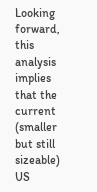Looking forward, this analysis implies that the current (smaller but still sizeable) US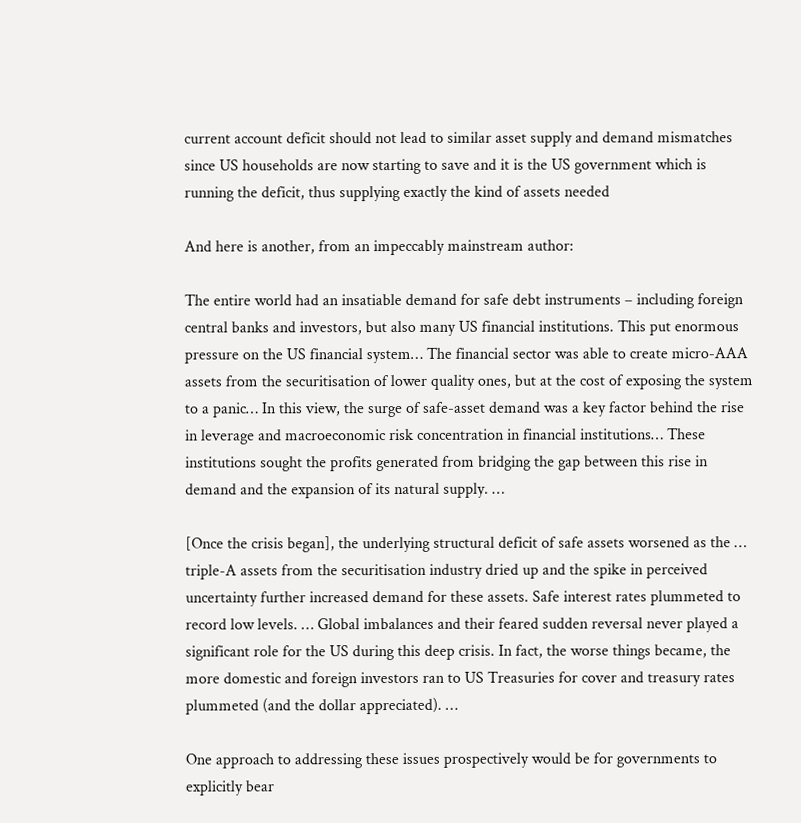current account deficit should not lead to similar asset supply and demand mismatches since US households are now starting to save and it is the US government which is running the deficit, thus supplying exactly the kind of assets needed

And here is another, from an impeccably mainstream author:

The entire world had an insatiable demand for safe debt instruments – including foreign central banks and investors, but also many US financial institutions. This put enormous pressure on the US financial system… The financial sector was able to create micro-AAA assets from the securitisation of lower quality ones, but at the cost of exposing the system to a panic… In this view, the surge of safe-asset demand was a key factor behind the rise in leverage and macroeconomic risk concentration in financial institutions… These institutions sought the profits generated from bridging the gap between this rise in demand and the expansion of its natural supply. …

[Once the crisis began], the underlying structural deficit of safe assets worsened as the … triple-A assets from the securitisation industry dried up and the spike in perceived uncertainty further increased demand for these assets. Safe interest rates plummeted to record low levels. … Global imbalances and their feared sudden reversal never played a significant role for the US during this deep crisis. In fact, the worse things became, the more domestic and foreign investors ran to US Treasuries for cover and treasury rates plummeted (and the dollar appreciated). …

One approach to addressing these issues prospectively would be for governments to explicitly bear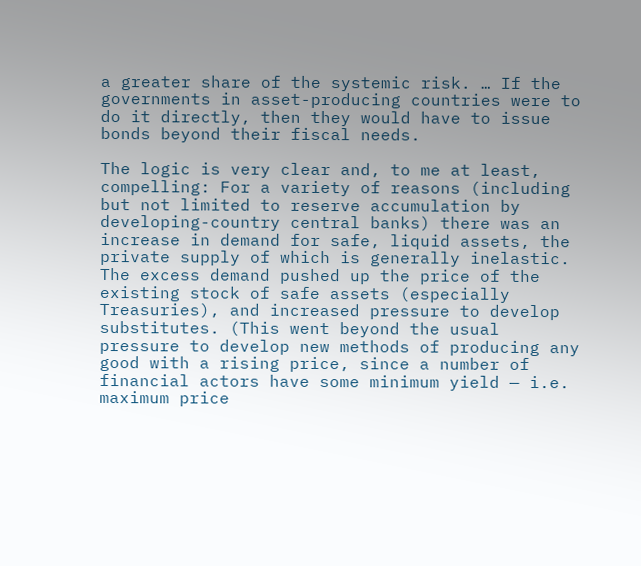a greater share of the systemic risk. … If the governments in asset-producing countries were to do it directly, then they would have to issue bonds beyond their fiscal needs.

The logic is very clear and, to me at least, compelling: For a variety of reasons (including but not limited to reserve accumulation by developing-country central banks) there was an increase in demand for safe, liquid assets, the private supply of which is generally inelastic. The excess demand pushed up the price of the existing stock of safe assets (especially Treasuries), and increased pressure to develop substitutes. (This went beyond the usual pressure to develop new methods of producing any good with a rising price, since a number of financial actors have some minimum yield — i.e. maximum price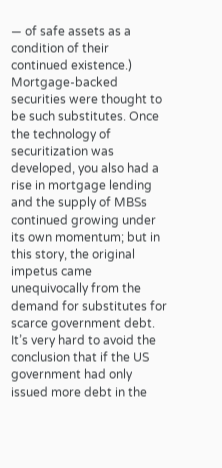— of safe assets as a condition of their continued existence.) Mortgage-backed securities were thought to be such substitutes. Once the technology of securitization was developed, you also had a rise in mortgage lending and the supply of MBSs continued growing under its own momentum; but in this story, the original impetus came unequivocally from the demand for substitutes for scarce government debt. It’s very hard to avoid the conclusion that if the US government had only issued more debt in the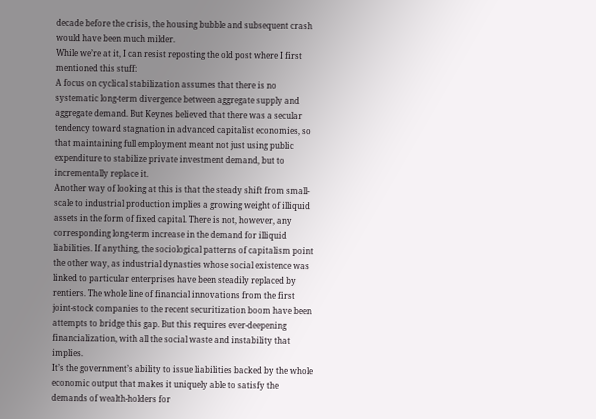decade before the crisis, the housing bubble and subsequent crash would have been much milder.
While we’re at it, I can resist reposting the old post where I first mentioned this stuff:
A focus on cyclical stabilization assumes that there is no systematic long-term divergence between aggregate supply and aggregate demand. But Keynes believed that there was a secular tendency toward stagnation in advanced capitalist economies, so that maintaining full employment meant not just using public expenditure to stabilize private investment demand, but to incrementally replace it.
Another way of looking at this is that the steady shift from small-scale to industrial production implies a growing weight of illiquid assets in the form of fixed capital. There is not, however, any corresponding long-term increase in the demand for illiquid liabilities. If anything, the sociological patterns of capitalism point the other way, as industrial dynasties whose social existence was linked to particular enterprises have been steadily replaced by rentiers. The whole line of financial innovations from the first joint-stock companies to the recent securitization boom have been attempts to bridge this gap. But this requires ever-deepening financialization, with all the social waste and instability that implies.
It’s the government’s ability to issue liabilities backed by the whole economic output that makes it uniquely able to satisfy the demands of wealth-holders for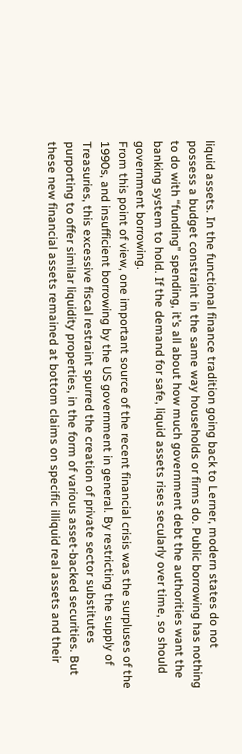liquid assets. In the functional finance tradition going back to Lerner, modern states do not possess a budget constraint in the same way households or firms do. Public borrowing has nothing to do with “funding” spending, it’s all about how much government debt the authorities want the banking system to hold. If the demand for safe, liquid assets rises secularly over time, so should government borrowing.
From this point of view, one important source of the recent financial crisis was the surpluses of the 1990s, and insufficient borrowing by the US government in general. By restricting the supply of Treasuries, this excessive fiscal restraint spurred the creation of private sector substitutes purporting to offer similar liquidity properties, in the form of various asset-backed securities. But these new financial assets remained at bottom claims on specific illiquid real assets and their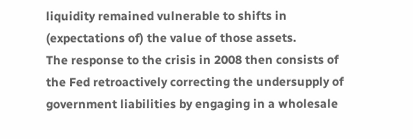liquidity remained vulnerable to shifts in (expectations of) the value of those assets.
The response to the crisis in 2008 then consists of the Fed retroactively correcting the undersupply of government liabilities by engaging in a wholesale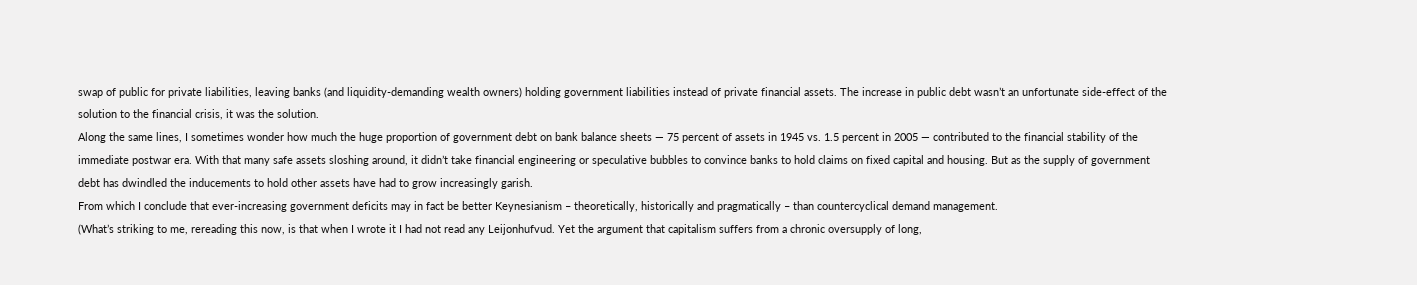swap of public for private liabilities, leaving banks (and liquidity-demanding wealth owners) holding government liabilities instead of private financial assets. The increase in public debt wasn’t an unfortunate side-effect of the solution to the financial crisis, it was the solution.
Along the same lines, I sometimes wonder how much the huge proportion of government debt on bank balance sheets — 75 percent of assets in 1945 vs. 1.5 percent in 2005 — contributed to the financial stability of the immediate postwar era. With that many safe assets sloshing around, it didn’t take financial engineering or speculative bubbles to convince banks to hold claims on fixed capital and housing. But as the supply of government debt has dwindled the inducements to hold other assets have had to grow increasingly garish.
From which I conclude that ever-increasing government deficits may in fact be better Keynesianism – theoretically, historically and pragmatically – than countercyclical demand management.
(What’s striking to me, rereading this now, is that when I wrote it I had not read any Leijonhufvud. Yet the argument that capitalism suffers from a chronic oversupply of long,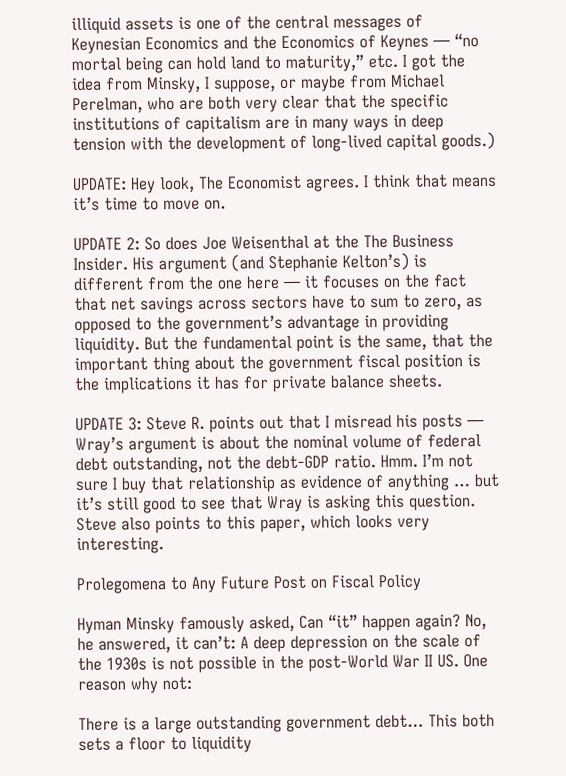illiquid assets is one of the central messages of Keynesian Economics and the Economics of Keynes — “no mortal being can hold land to maturity,” etc. I got the idea from Minsky, I suppose, or maybe from Michael Perelman, who are both very clear that the specific institutions of capitalism are in many ways in deep tension with the development of long-lived capital goods.)

UPDATE: Hey look, The Economist agrees. I think that means it’s time to move on.

UPDATE 2: So does Joe Weisenthal at the The Business Insider. His argument (and Stephanie Kelton’s) is different from the one here — it focuses on the fact that net savings across sectors have to sum to zero, as opposed to the government’s advantage in providing liquidity. But the fundamental point is the same, that the important thing about the government fiscal position is the implications it has for private balance sheets.

UPDATE 3: Steve R. points out that I misread his posts — Wray’s argument is about the nominal volume of federal debt outstanding, not the debt-GDP ratio. Hmm. I’m not sure I buy that relationship as evidence of anything … but it’s still good to see that Wray is asking this question. Steve also points to this paper, which looks very interesting.

Prolegomena to Any Future Post on Fiscal Policy

Hyman Minsky famously asked, Can “it” happen again? No, he answered, it can’t: A deep depression on the scale of the 1930s is not possible in the post-World War II US. One reason why not:

There is a large outstanding government debt… This both sets a floor to liquidity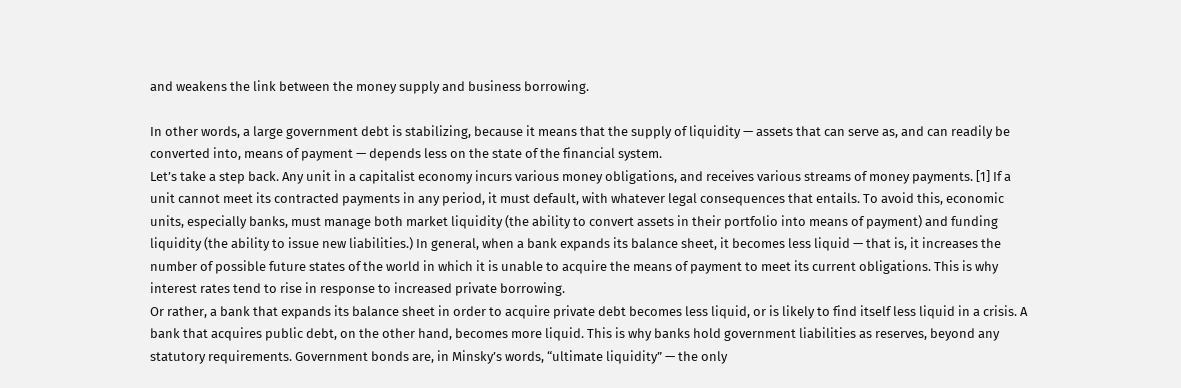and weakens the link between the money supply and business borrowing.

In other words, a large government debt is stabilizing, because it means that the supply of liquidity — assets that can serve as, and can readily be converted into, means of payment — depends less on the state of the financial system.
Let’s take a step back. Any unit in a capitalist economy incurs various money obligations, and receives various streams of money payments. [1] If a unit cannot meet its contracted payments in any period, it must default, with whatever legal consequences that entails. To avoid this, economic units, especially banks, must manage both market liquidity (the ability to convert assets in their portfolio into means of payment) and funding liquidity (the ability to issue new liabilities.) In general, when a bank expands its balance sheet, it becomes less liquid — that is, it increases the number of possible future states of the world in which it is unable to acquire the means of payment to meet its current obligations. This is why interest rates tend to rise in response to increased private borrowing.
Or rather, a bank that expands its balance sheet in order to acquire private debt becomes less liquid, or is likely to find itself less liquid in a crisis. A bank that acquires public debt, on the other hand, becomes more liquid. This is why banks hold government liabilities as reserves, beyond any statutory requirements. Government bonds are, in Minsky’s words, “ultimate liquidity” — the only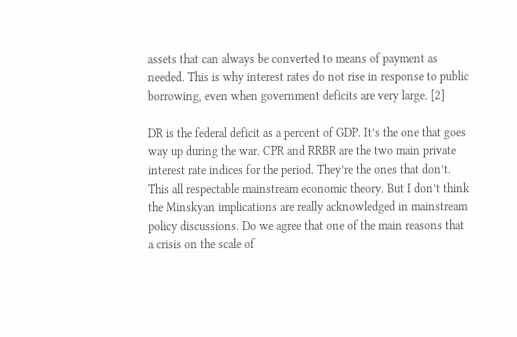assets that can always be converted to means of payment as needed. This is why interest rates do not rise in response to public borrowing, even when government deficits are very large. [2]

DR is the federal deficit as a percent of GDP. It’s the one that goes way up during the war. CPR and RRBR are the two main private interest rate indices for the period. They’re the ones that don’t.
This all respectable mainstream economic theory. But I don’t think the Minskyan implications are really acknowledged in mainstream policy discussions. Do we agree that one of the main reasons that a crisis on the scale of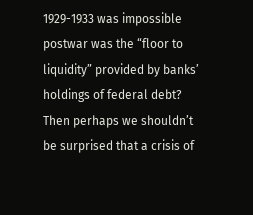1929-1933 was impossible postwar was the “floor to liquidity” provided by banks’ holdings of federal debt? Then perhaps we shouldn’t be surprised that a crisis of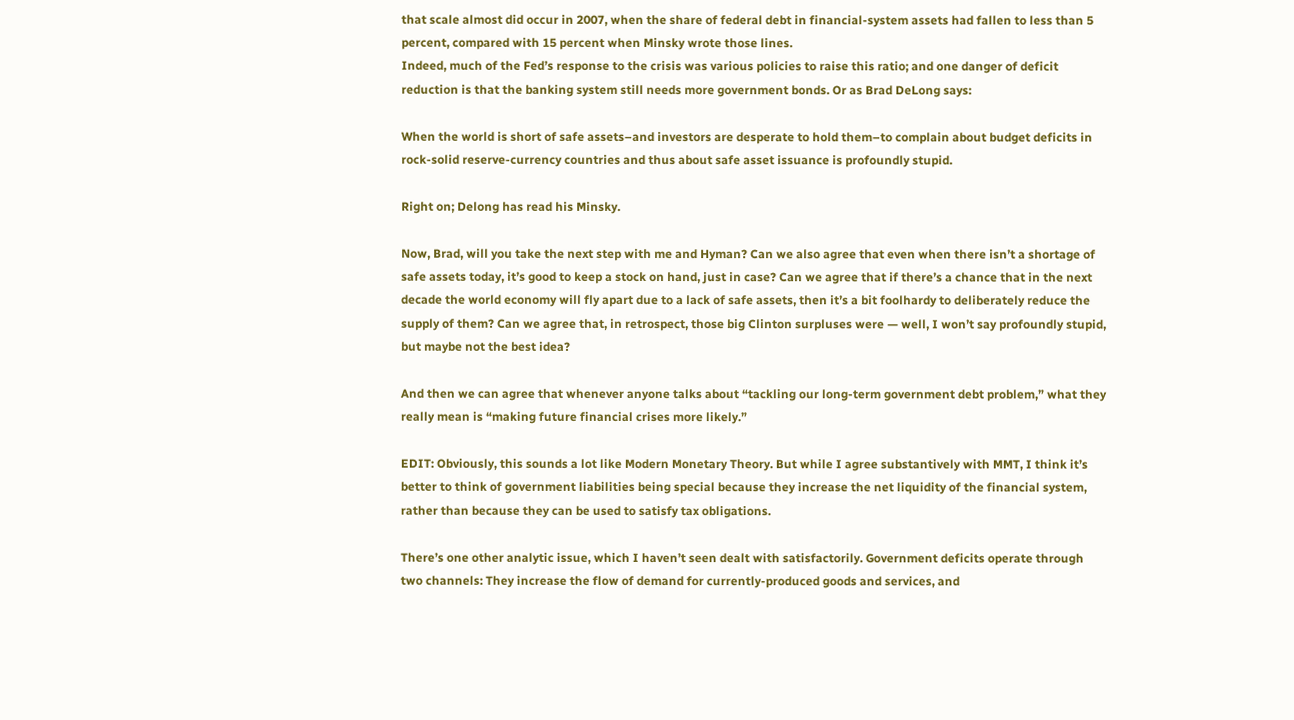that scale almost did occur in 2007, when the share of federal debt in financial-system assets had fallen to less than 5 percent, compared with 15 percent when Minsky wrote those lines.
Indeed, much of the Fed’s response to the crisis was various policies to raise this ratio; and one danger of deficit reduction is that the banking system still needs more government bonds. Or as Brad DeLong says:

When the world is short of safe assets–and investors are desperate to hold them–to complain about budget deficits in rock-solid reserve-currency countries and thus about safe asset issuance is profoundly stupid.

Right on; Delong has read his Minsky.

Now, Brad, will you take the next step with me and Hyman? Can we also agree that even when there isn’t a shortage of safe assets today, it’s good to keep a stock on hand, just in case? Can we agree that if there’s a chance that in the next decade the world economy will fly apart due to a lack of safe assets, then it’s a bit foolhardy to deliberately reduce the supply of them? Can we agree that, in retrospect, those big Clinton surpluses were — well, I won’t say profoundly stupid, but maybe not the best idea?

And then we can agree that whenever anyone talks about “tackling our long-term government debt problem,” what they really mean is “making future financial crises more likely.”

EDIT: Obviously, this sounds a lot like Modern Monetary Theory. But while I agree substantively with MMT, I think it’s better to think of government liabilities being special because they increase the net liquidity of the financial system, rather than because they can be used to satisfy tax obligations.

There’s one other analytic issue, which I haven’t seen dealt with satisfactorily. Government deficits operate through two channels: They increase the flow of demand for currently-produced goods and services, and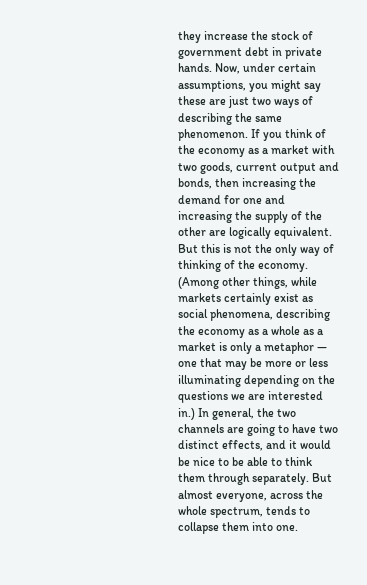they increase the stock of government debt in private hands. Now, under certain assumptions, you might say these are just two ways of describing the same phenomenon. If you think of the economy as a market with two goods, current output and bonds, then increasing the demand for one and increasing the supply of the other are logically equivalent. But this is not the only way of thinking of the economy. (Among other things, while markets certainly exist as social phenomena, describing the economy as a whole as a market is only a metaphor — one that may be more or less illuminating depending on the questions we are interested in.) In general, the two channels are going to have two distinct effects, and it would be nice to be able to think them through separately. But almost everyone, across the whole spectrum, tends to collapse them into one.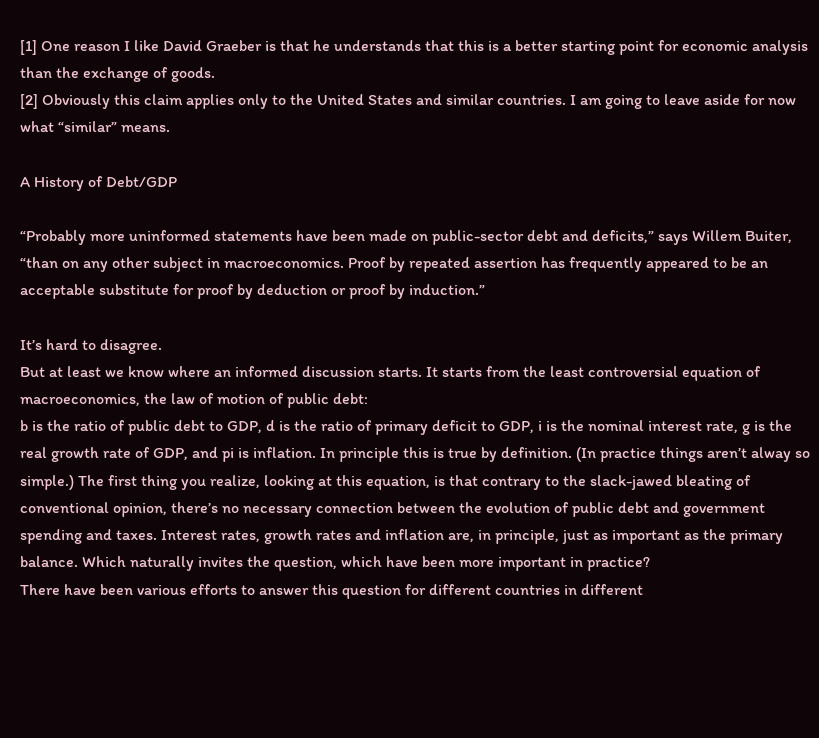[1] One reason I like David Graeber is that he understands that this is a better starting point for economic analysis than the exchange of goods.
[2] Obviously this claim applies only to the United States and similar countries. I am going to leave aside for now what “similar” means.

A History of Debt/GDP

“Probably more uninformed statements have been made on public-sector debt and deficits,” says Willem Buiter, “than on any other subject in macroeconomics. Proof by repeated assertion has frequently appeared to be an acceptable substitute for proof by deduction or proof by induction.”

It’s hard to disagree.
But at least we know where an informed discussion starts. It starts from the least controversial equation of macroeconomics, the law of motion of public debt:
b is the ratio of public debt to GDP, d is the ratio of primary deficit to GDP, i is the nominal interest rate, g is the real growth rate of GDP, and pi is inflation. In principle this is true by definition. (In practice things aren’t alway so simple.) The first thing you realize, looking at this equation, is that contrary to the slack-jawed bleating of conventional opinion, there’s no necessary connection between the evolution of public debt and government spending and taxes. Interest rates, growth rates and inflation are, in principle, just as important as the primary balance. Which naturally invites the question, which have been more important in practice?
There have been various efforts to answer this question for different countries in different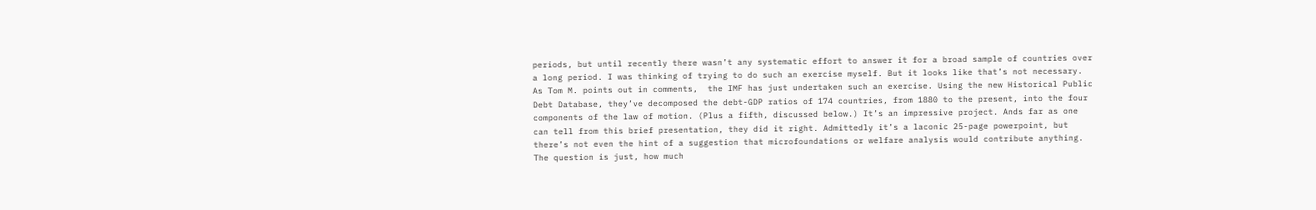periods, but until recently there wasn’t any systematic effort to answer it for a broad sample of countries over a long period. I was thinking of trying to do such an exercise myself. But it looks like that’s not necessary. As Tom M. points out in comments,  the IMF has just undertaken such an exercise. Using the new Historical Public Debt Database, they’ve decomposed the debt-GDP ratios of 174 countries, from 1880 to the present, into the four components of the law of motion. (Plus a fifth, discussed below.) It’s an impressive project. Ands far as one can tell from this brief presentation, they did it right. Admittedly it’s a laconic 25-page powerpoint, but there’s not even the hint of a suggestion that microfoundations or welfare analysis would contribute anything. The question is just, how much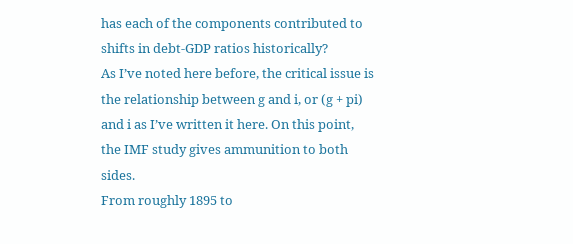has each of the components contributed to shifts in debt-GDP ratios historically?
As I’ve noted here before, the critical issue is the relationship between g and i, or (g + pi) and i as I’ve written it here. On this point, the IMF study gives ammunition to both sides.
From roughly 1895 to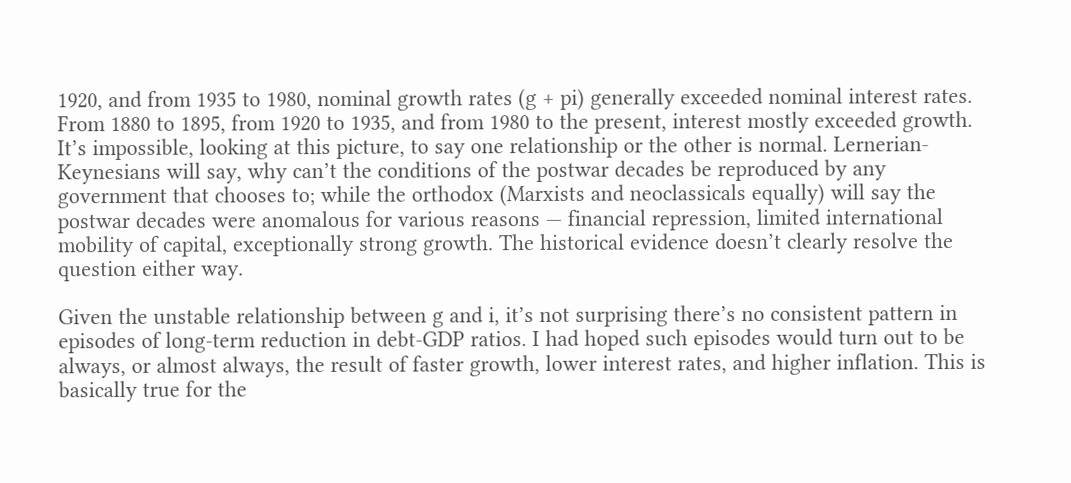1920, and from 1935 to 1980, nominal growth rates (g + pi) generally exceeded nominal interest rates. From 1880 to 1895, from 1920 to 1935, and from 1980 to the present, interest mostly exceeded growth. It’s impossible, looking at this picture, to say one relationship or the other is normal. Lernerian-Keynesians will say, why can’t the conditions of the postwar decades be reproduced by any government that chooses to; while the orthodox (Marxists and neoclassicals equally) will say the postwar decades were anomalous for various reasons — financial repression, limited international mobility of capital, exceptionally strong growth. The historical evidence doesn’t clearly resolve the question either way.

Given the unstable relationship between g and i, it’s not surprising there’s no consistent pattern in episodes of long-term reduction in debt-GDP ratios. I had hoped such episodes would turn out to be always, or almost always, the result of faster growth, lower interest rates, and higher inflation. This is basically true for the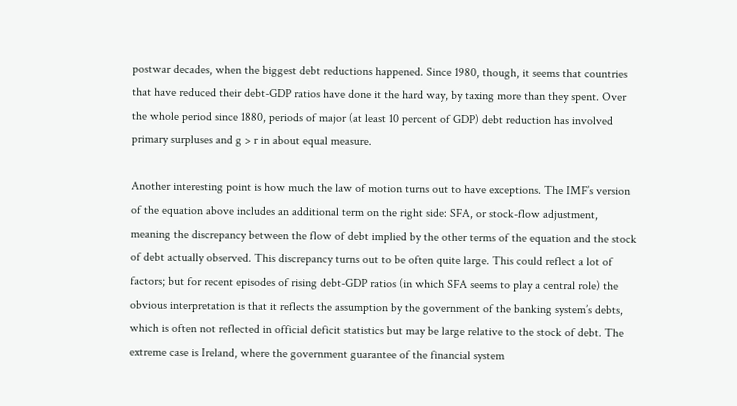postwar decades, when the biggest debt reductions happened. Since 1980, though, it seems that countries that have reduced their debt-GDP ratios have done it the hard way, by taxing more than they spent. Over the whole period since 1880, periods of major (at least 10 percent of GDP) debt reduction has involved primary surpluses and g > r in about equal measure.

Another interesting point is how much the law of motion turns out to have exceptions. The IMF’s version of the equation above includes an additional term on the right side: SFA, or stock-flow adjustment, meaning the discrepancy between the flow of debt implied by the other terms of the equation and the stock of debt actually observed. This discrepancy turns out to be often quite large. This could reflect a lot of factors; but for recent episodes of rising debt-GDP ratios (in which SFA seems to play a central role) the obvious interpretation is that it reflects the assumption by the government of the banking system’s debts, which is often not reflected in official deficit statistics but may be large relative to the stock of debt. The extreme case is Ireland, where the government guarantee of the financial system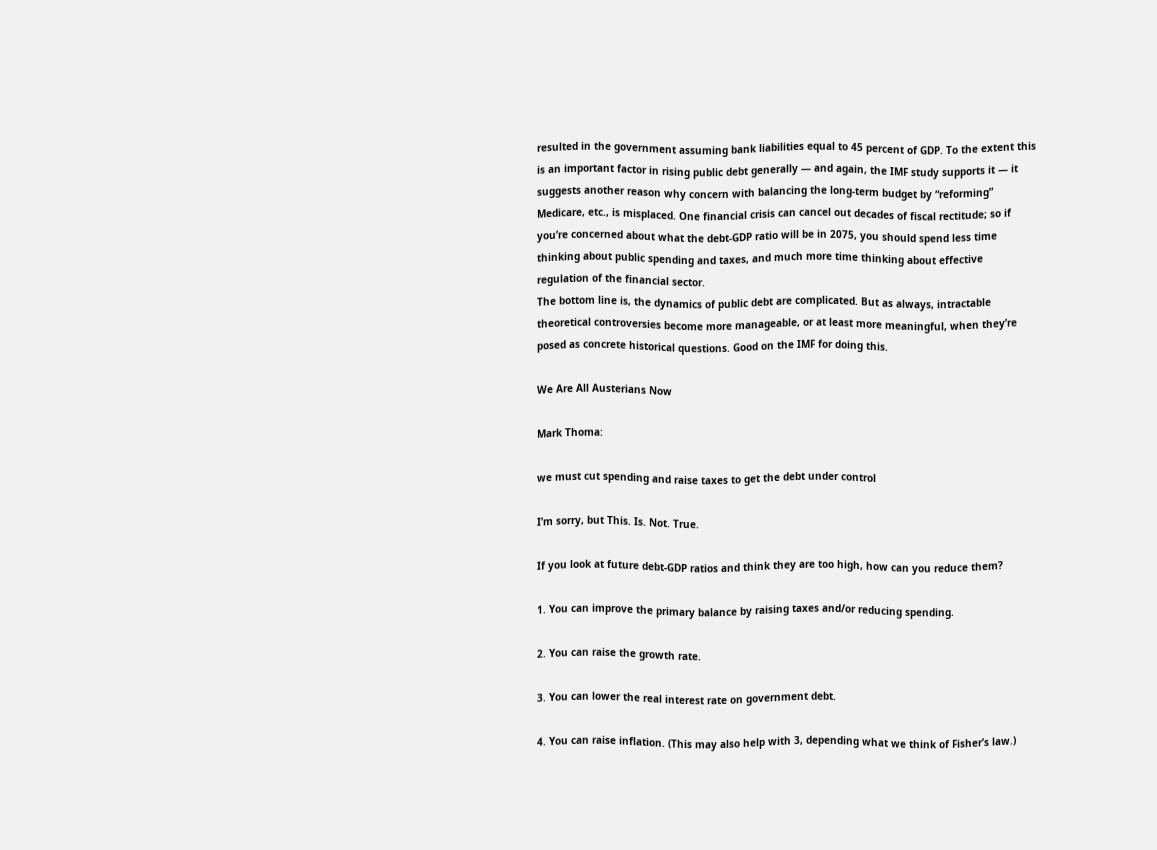resulted in the government assuming bank liabilities equal to 45 percent of GDP. To the extent this is an important factor in rising public debt generally — and again, the IMF study supports it — it suggests another reason why concern with balancing the long-term budget by “reforming” Medicare, etc., is misplaced. One financial crisis can cancel out decades of fiscal rectitude; so if you’re concerned about what the debt-GDP ratio will be in 2075, you should spend less time thinking about public spending and taxes, and much more time thinking about effective regulation of the financial sector.
The bottom line is, the dynamics of public debt are complicated. But as always, intractable theoretical controversies become more manageable, or at least more meaningful, when they’re posed as concrete historical questions. Good on the IMF for doing this.

We Are All Austerians Now

Mark Thoma:

we must cut spending and raise taxes to get the debt under control

I’m sorry, but This. Is. Not. True.

If you look at future debt-GDP ratios and think they are too high, how can you reduce them?

1. You can improve the primary balance by raising taxes and/or reducing spending.

2. You can raise the growth rate.

3. You can lower the real interest rate on government debt.

4. You can raise inflation. (This may also help with 3, depending what we think of Fisher’s law.)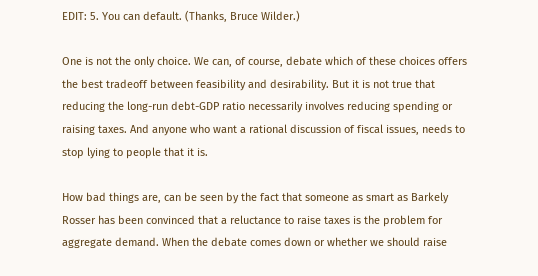EDIT: 5. You can default. (Thanks, Bruce Wilder.)

One is not the only choice. We can, of course, debate which of these choices offers the best tradeoff between feasibility and desirability. But it is not true that reducing the long-run debt-GDP ratio necessarily involves reducing spending or raising taxes. And anyone who want a rational discussion of fiscal issues, needs to stop lying to people that it is.

How bad things are, can be seen by the fact that someone as smart as Barkely Rosser has been convinced that a reluctance to raise taxes is the problem for aggregate demand. When the debate comes down or whether we should raise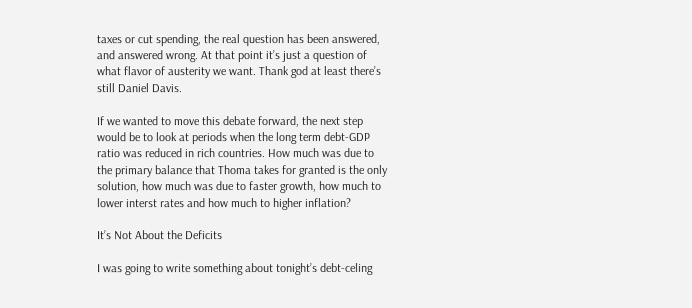taxes or cut spending, the real question has been answered, and answered wrong. At that point it’s just a question of what flavor of austerity we want. Thank god at least there’s still Daniel Davis.

If we wanted to move this debate forward, the next step would be to look at periods when the long term debt-GDP ratio was reduced in rich countries. How much was due to the primary balance that Thoma takes for granted is the only solution, how much was due to faster growth, how much to lower interst rates and how much to higher inflation?

It’s Not About the Deficits

I was going to write something about tonight’s debt-celing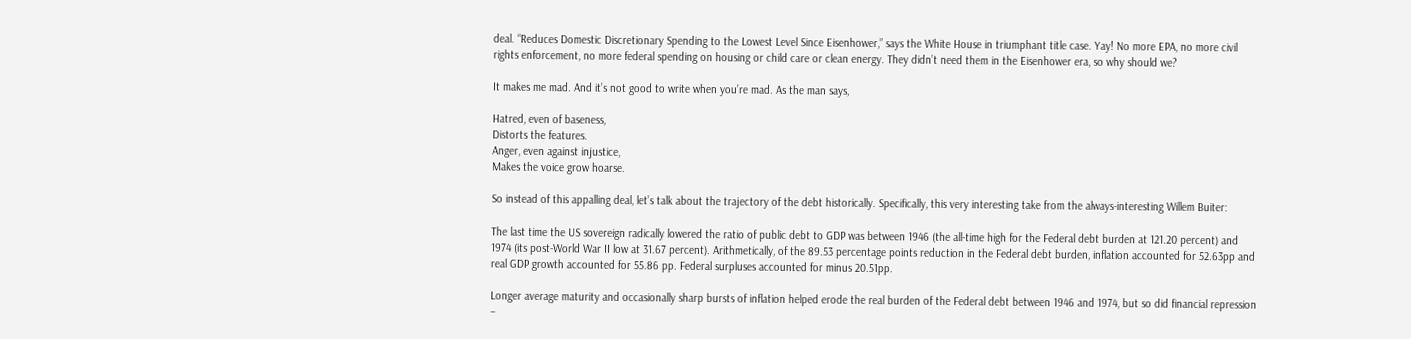deal. “Reduces Domestic Discretionary Spending to the Lowest Level Since Eisenhower,” says the White House in triumphant title case. Yay! No more EPA, no more civil rights enforcement, no more federal spending on housing or child care or clean energy. They didn’t need them in the Eisenhower era, so why should we?

It makes me mad. And it’s not good to write when you’re mad. As the man says,

Hatred, even of baseness,
Distorts the features.
Anger, even against injustice,
Makes the voice grow hoarse.

So instead of this appalling deal, let’s talk about the trajectory of the debt historically. Specifically, this very interesting take from the always-interesting Willem Buiter:

The last time the US sovereign radically lowered the ratio of public debt to GDP was between 1946 (the all-time high for the Federal debt burden at 121.20 percent) and 1974 (its post-World War II low at 31.67 percent). Arithmetically, of the 89.53 percentage points reduction in the Federal debt burden, inflation accounted for 52.63pp and real GDP growth accounted for 55.86 pp. Federal surpluses accounted for minus 20.51pp.

Longer average maturity and occasionally sharp bursts of inflation helped erode the real burden of the Federal debt between 1946 and 1974, but so did financial repression –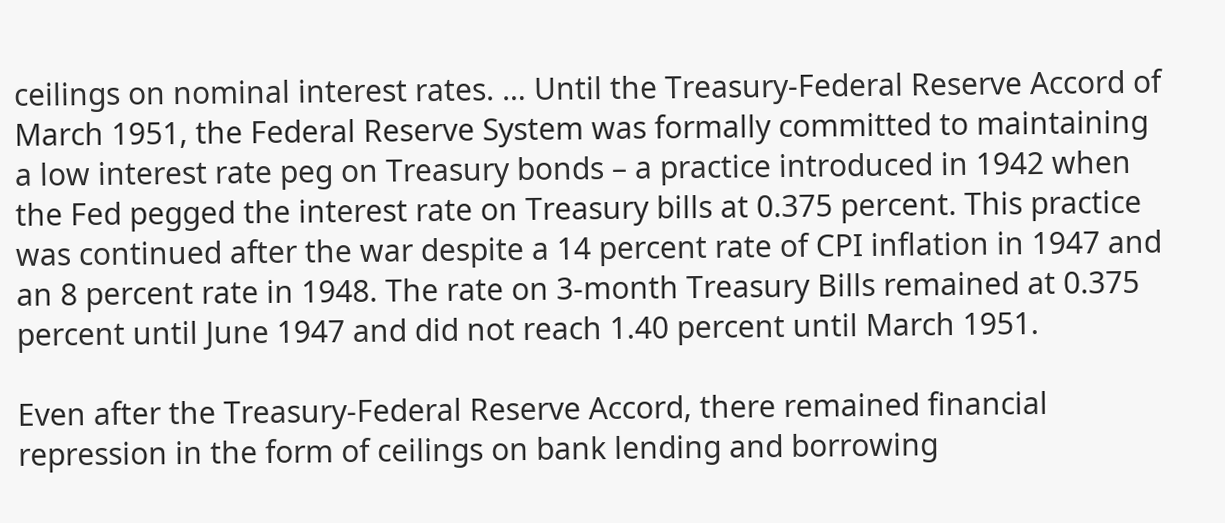ceilings on nominal interest rates. … Until the Treasury-Federal Reserve Accord of March 1951, the Federal Reserve System was formally committed to maintaining a low interest rate peg on Treasury bonds – a practice introduced in 1942 when the Fed pegged the interest rate on Treasury bills at 0.375 percent. This practice was continued after the war despite a 14 percent rate of CPI inflation in 1947 and an 8 percent rate in 1948. The rate on 3-month Treasury Bills remained at 0.375 percent until June 1947 and did not reach 1.40 percent until March 1951.

Even after the Treasury-Federal Reserve Accord, there remained financial repression in the form of ceilings on bank lending and borrowing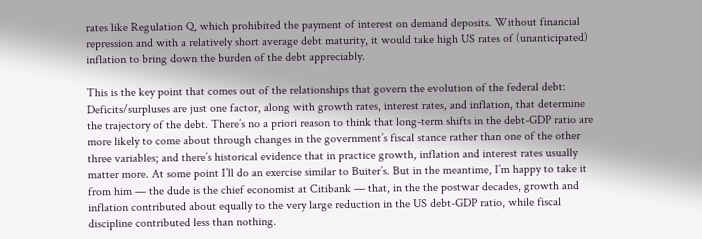rates like Regulation Q, which prohibited the payment of interest on demand deposits. Without financial repression and with a relatively short average debt maturity, it would take high US rates of (unanticipated) inflation to bring down the burden of the debt appreciably.

This is the key point that comes out of the relationships that govern the evolution of the federal debt: Deficits/surpluses are just one factor, along with growth rates, interest rates, and inflation, that determine the trajectory of the debt. There’s no a priori reason to think that long-term shifts in the debt-GDP ratio are more likely to come about through changes in the government’s fiscal stance rather than one of the other three variables; and there’s historical evidence that in practice growth, inflation and interest rates usually matter more. At some point I’ll do an exercise similar to Buiter’s. But in the meantime, I’m happy to take it from him — the dude is the chief economist at Citibank — that, in the the postwar decades, growth and inflation contributed about equally to the very large reduction in the US debt-GDP ratio, while fiscal discipline contributed less than nothing.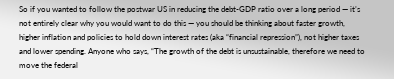So if you wanted to follow the postwar US in reducing the debt-GDP ratio over a long period — it’s not entirely clear why you would want to do this — you should be thinking about faster growth, higher inflation and policies to hold down interest rates (aka “financial repression”), not higher taxes and lower spending. Anyone who says, “The growth of the debt is unsustainable, therefore we need to move the federal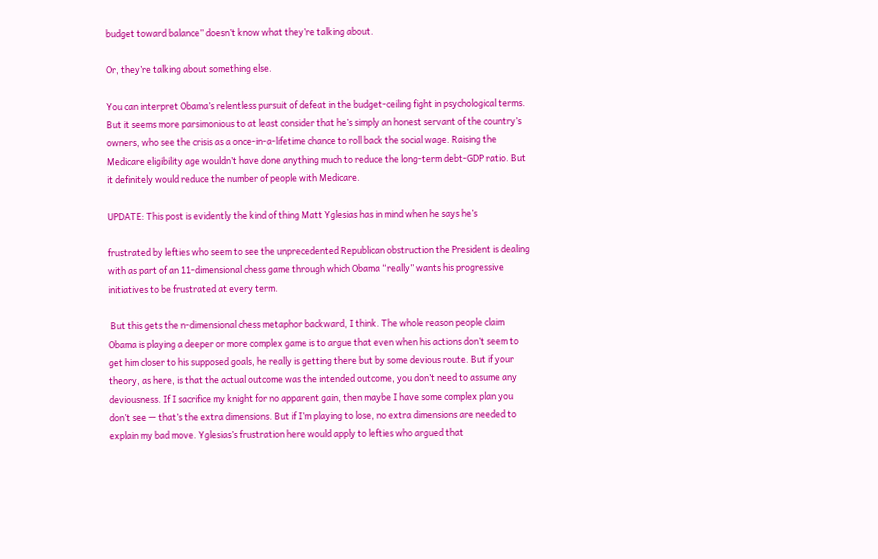budget toward balance” doesn’t know what they’re talking about.

Or, they’re talking about something else.

You can interpret Obama’s relentless pursuit of defeat in the budget-ceiling fight in psychological terms. But it seems more parsimonious to at least consider that he’s simply an honest servant of the country’s owners, who see the crisis as a once-in-a-lifetime chance to roll back the social wage. Raising the Medicare eligibility age wouldn’t have done anything much to reduce the long-term debt-GDP ratio. But it definitely would reduce the number of people with Medicare.

UPDATE: This post is evidently the kind of thing Matt Yglesias has in mind when he says he’s

frustrated by lefties who seem to see the unprecedented Republican obstruction the President is dealing with as part of an 11-dimensional chess game through which Obama “really” wants his progressive initiatives to be frustrated at every term.

 But this gets the n-dimensional chess metaphor backward, I think. The whole reason people claim Obama is playing a deeper or more complex game is to argue that even when his actions don’t seem to get him closer to his supposed goals, he really is getting there but by some devious route. But if your theory, as here, is that the actual outcome was the intended outcome, you don’t need to assume any deviousness. If I sacrifice my knight for no apparent gain, then maybe I have some complex plan you don’t see — that’s the extra dimensions. But if I’m playing to lose, no extra dimensions are needed to explain my bad move. Yglesias’s frustration here would apply to lefties who argued that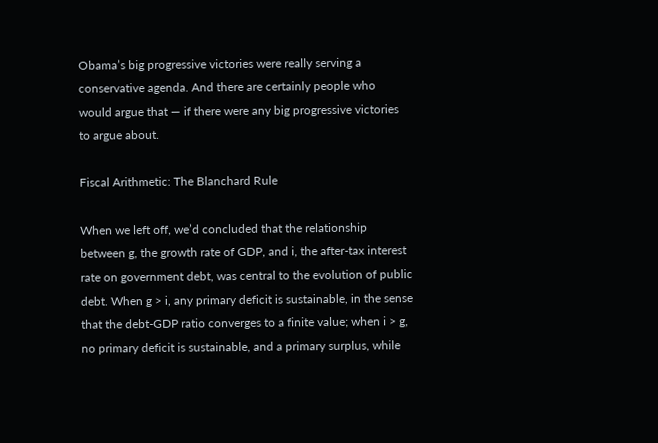Obama’s big progressive victories were really serving a conservative agenda. And there are certainly people who would argue that — if there were any big progressive victories to argue about.

Fiscal Arithmetic: The Blanchard Rule

When we left off, we’d concluded that the relationship between g, the growth rate of GDP, and i, the after-tax interest rate on government debt, was central to the evolution of public debt. When g > i, any primary deficit is sustainable, in the sense that the debt-GDP ratio converges to a finite value; when i > g, no primary deficit is sustainable, and a primary surplus, while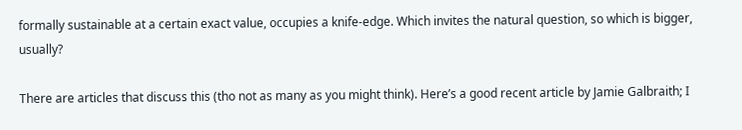formally sustainable at a certain exact value, occupies a knife-edge. Which invites the natural question, so which is bigger, usually?

There are articles that discuss this (tho not as many as you might think). Here’s a good recent article by Jamie Galbraith; I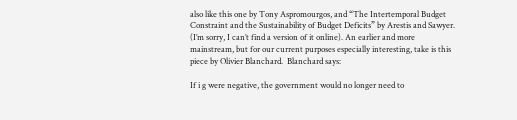also like this one by Tony Aspromourgos, and “The Intertemporal Budget Constraint and the Sustainability of Budget Deficits” by Arestis and Sawyer. (I’m sorry, I can’t find a version of it online). An earlier and more mainstream, but for our current purposes especially interesting, take is this piece by Olivier Blanchard.  Blanchard says:

If i g were negative, the government would no longer need to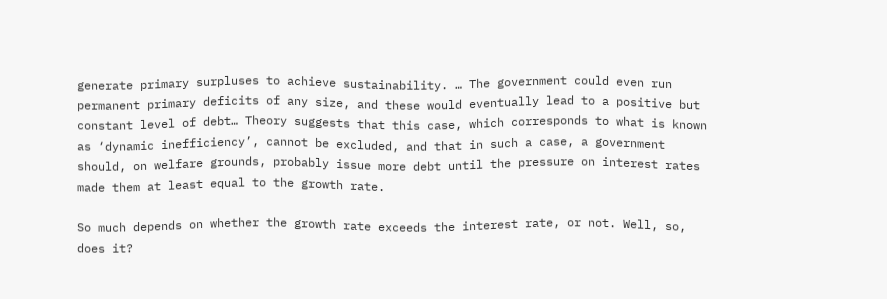generate primary surpluses to achieve sustainability. … The government could even run permanent primary deficits of any size, and these would eventually lead to a positive but constant level of debt… Theory suggests that this case, which corresponds to what is known as ‘dynamic inefficiency’, cannot be excluded, and that in such a case, a government should, on welfare grounds, probably issue more debt until the pressure on interest rates made them at least equal to the growth rate.

So much depends on whether the growth rate exceeds the interest rate, or not. Well, so, does it?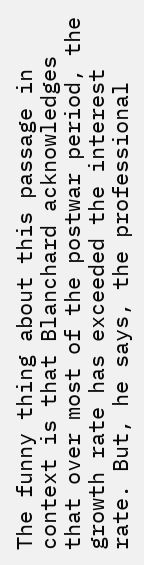The funny thing about this passage in context is that Blanchard acknowledges that over most of the postwar period, the growth rate has exceeded the interest rate. But, he says, the professional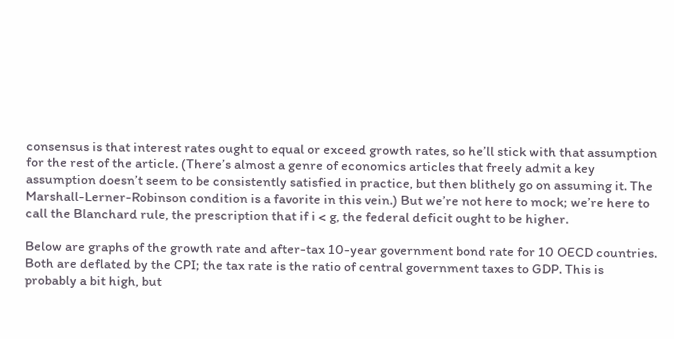consensus is that interest rates ought to equal or exceed growth rates, so he’ll stick with that assumption for the rest of the article. (There’s almost a genre of economics articles that freely admit a key assumption doesn’t seem to be consistently satisfied in practice, but then blithely go on assuming it. The Marshall-Lerner-Robinson condition is a favorite in this vein.) But we’re not here to mock; we’re here to call the Blanchard rule, the prescription that if i < g, the federal deficit ought to be higher.

Below are graphs of the growth rate and after-tax 10-year government bond rate for 10 OECD countries. Both are deflated by the CPI; the tax rate is the ratio of central government taxes to GDP. This is probably a bit high, but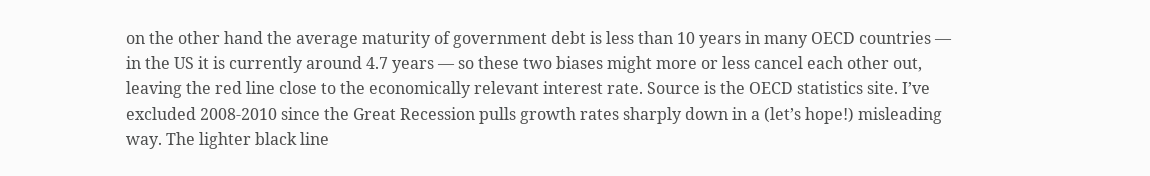on the other hand the average maturity of government debt is less than 10 years in many OECD countries — in the US it is currently around 4.7 years — so these two biases might more or less cancel each other out, leaving the red line close to the economically relevant interest rate. Source is the OECD statistics site. I’ve excluded 2008-2010 since the Great Recession pulls growth rates sharply down in a (let’s hope!) misleading way. The lighter black line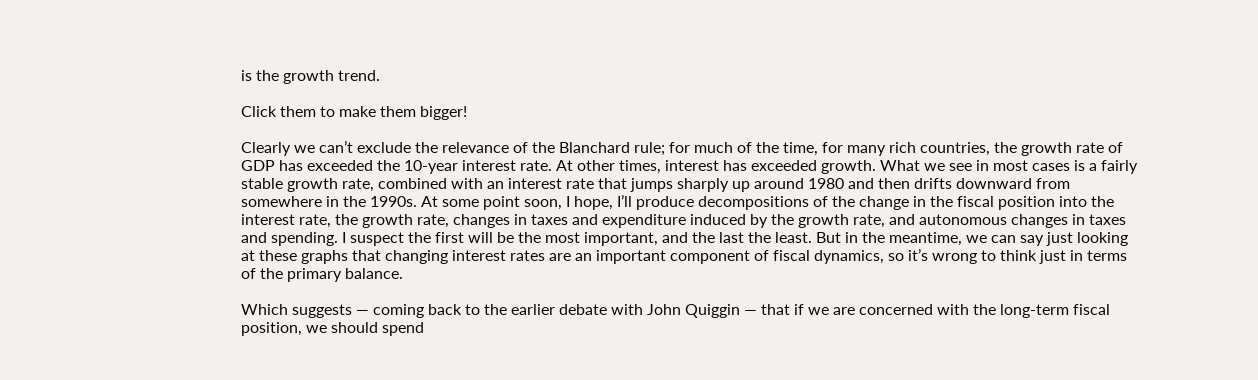is the growth trend.

Click them to make them bigger!

Clearly we can’t exclude the relevance of the Blanchard rule; for much of the time, for many rich countries, the growth rate of GDP has exceeded the 10-year interest rate. At other times, interest has exceeded growth. What we see in most cases is a fairly stable growth rate, combined with an interest rate that jumps sharply up around 1980 and then drifts downward from somewhere in the 1990s. At some point soon, I hope, I’ll produce decompositions of the change in the fiscal position into the interest rate, the growth rate, changes in taxes and expenditure induced by the growth rate, and autonomous changes in taxes and spending. I suspect the first will be the most important, and the last the least. But in the meantime, we can say just looking at these graphs that changing interest rates are an important component of fiscal dynamics, so it’s wrong to think just in terms of the primary balance.

Which suggests — coming back to the earlier debate with John Quiggin — that if we are concerned with the long-term fiscal position, we should spend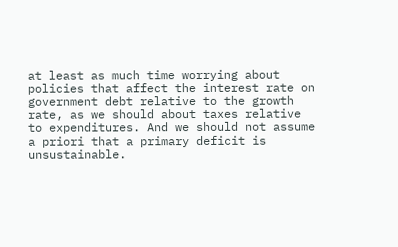at least as much time worrying about policies that affect the interest rate on government debt relative to the growth rate, as we should about taxes relative to expenditures. And we should not assume a priori that a primary deficit is unsustainable.